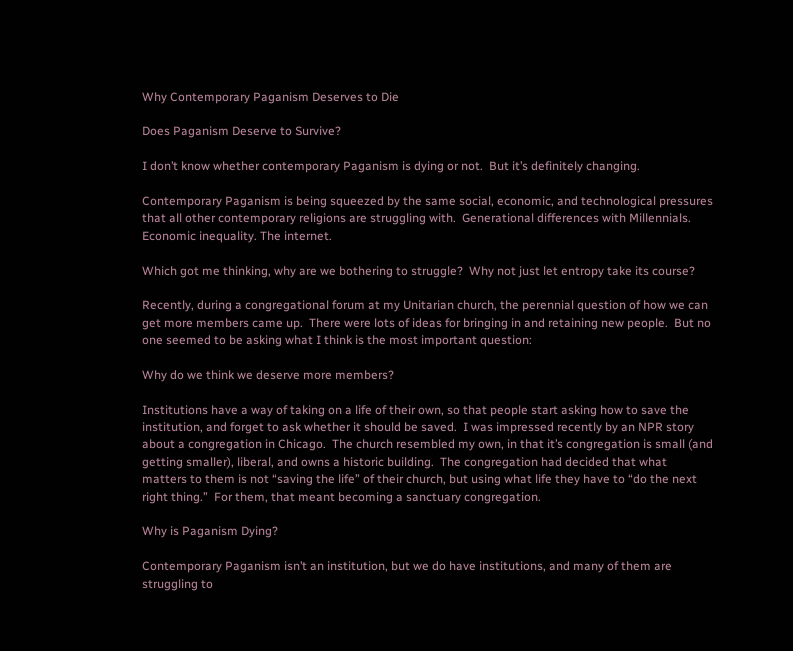Why Contemporary Paganism Deserves to Die

Does Paganism Deserve to Survive?

I don’t know whether contemporary Paganism is dying or not.  But it’s definitely changing.

Contemporary Paganism is being squeezed by the same social, economic, and technological pressures that all other contemporary religions are struggling with.  Generational differences with Millennials.  Economic inequality. The internet.

Which got me thinking, why are we bothering to struggle?  Why not just let entropy take its course?

Recently, during a congregational forum at my Unitarian church, the perennial question of how we can get more members came up.  There were lots of ideas for bringing in and retaining new people.  But no one seemed to be asking what I think is the most important question:

Why do we think we deserve more members?

Institutions have a way of taking on a life of their own, so that people start asking how to save the institution, and forget to ask whether it should be saved.  I was impressed recently by an NPR story about a congregation in Chicago.  The church resembled my own, in that it’s congregation is small (and getting smaller), liberal, and owns a historic building.  The congregation had decided that what matters to them is not “saving the life” of their church, but using what life they have to “do the next right thing.”  For them, that meant becoming a sanctuary congregation.

Why is Paganism Dying?

Contemporary Paganism isn’t an institution, but we do have institutions, and many of them are  struggling to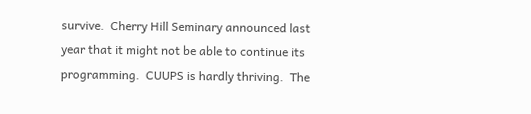survive.  Cherry Hill Seminary announced last year that it might not be able to continue its programming.  CUUPS is hardly thriving.  The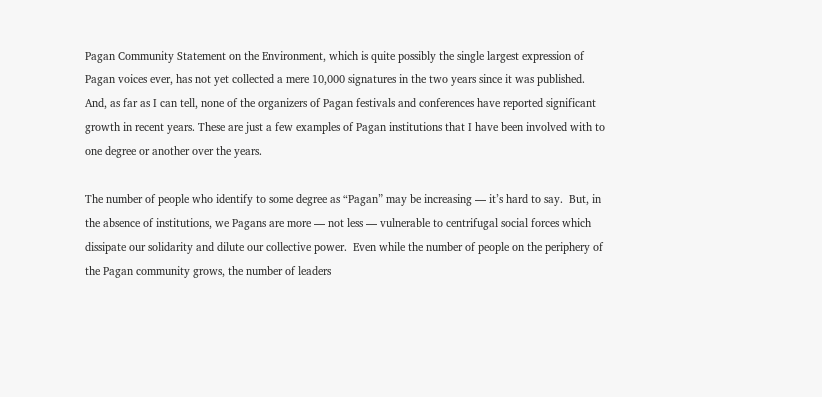Pagan Community Statement on the Environment, which is quite possibly the single largest expression of Pagan voices ever, has not yet collected a mere 10,000 signatures in the two years since it was published.  And, as far as I can tell, none of the organizers of Pagan festivals and conferences have reported significant growth in recent years. These are just a few examples of Pagan institutions that I have been involved with to one degree or another over the years.

The number of people who identify to some degree as “Pagan” may be increasing — it’s hard to say.  But, in the absence of institutions, we Pagans are more — not less — vulnerable to centrifugal social forces which dissipate our solidarity and dilute our collective power.  Even while the number of people on the periphery of the Pagan community grows, the number of leaders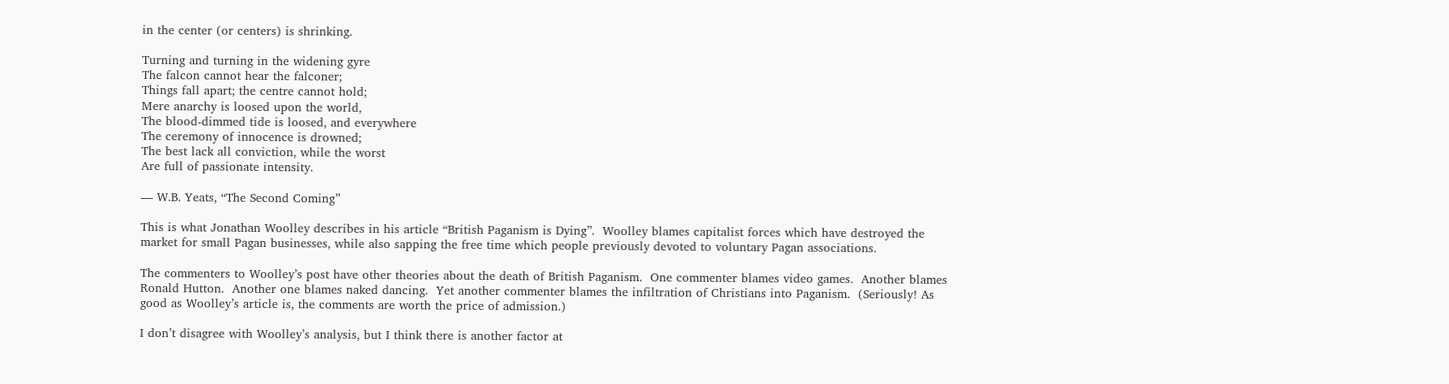in the center (or centers) is shrinking.

Turning and turning in the widening gyre
The falcon cannot hear the falconer;
Things fall apart; the centre cannot hold;
Mere anarchy is loosed upon the world,
The blood-dimmed tide is loosed, and everywhere
The ceremony of innocence is drowned;
The best lack all conviction, while the worst
Are full of passionate intensity.

— W.B. Yeats, “The Second Coming”

This is what Jonathan Woolley describes in his article “British Paganism is Dying”.  Woolley blames capitalist forces which have destroyed the market for small Pagan businesses, while also sapping the free time which people previously devoted to voluntary Pagan associations.

The commenters to Woolley’s post have other theories about the death of British Paganism.  One commenter blames video games.  Another blames Ronald Hutton.  Another one blames naked dancing.  Yet another commenter blames the infiltration of Christians into Paganism.  (Seriously! As good as Woolley’s article is, the comments are worth the price of admission.)

I don’t disagree with Woolley’s analysis, but I think there is another factor at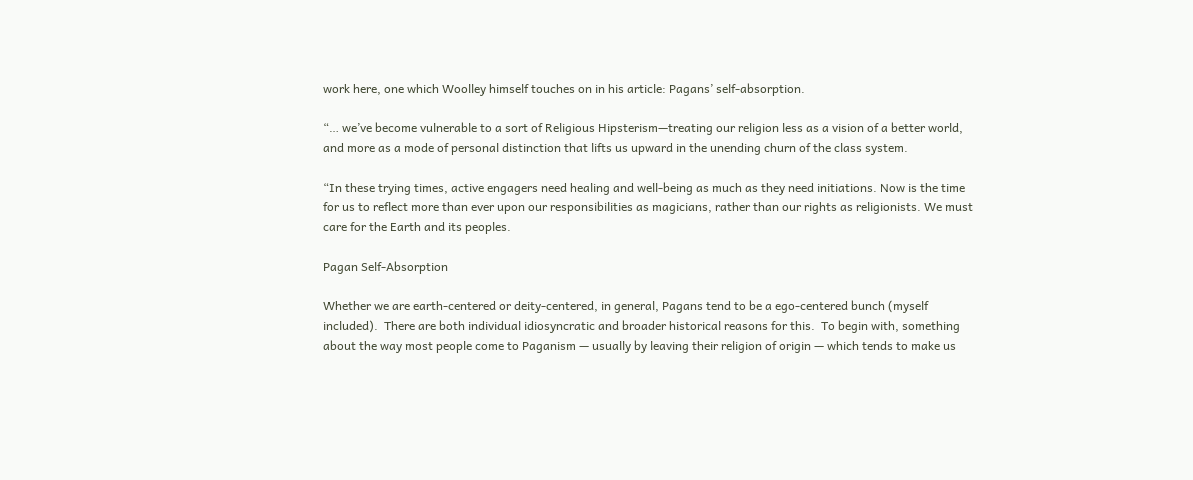work here, one which Woolley himself touches on in his article: Pagans’ self-absorption.

“… we’ve become vulnerable to a sort of Religious Hipsterism—treating our religion less as a vision of a better world, and more as a mode of personal distinction that lifts us upward in the unending churn of the class system.

“In these trying times, active engagers need healing and well-being as much as they need initiations. Now is the time for us to reflect more than ever upon our responsibilities as magicians, rather than our rights as religionists. We must care for the Earth and its peoples.

Pagan Self-Absorption

Whether we are earth-centered or deity-centered, in general, Pagans tend to be a ego-centered bunch (myself included).  There are both individual idiosyncratic and broader historical reasons for this.  To begin with, something about the way most people come to Paganism — usually by leaving their religion of origin — which tends to make us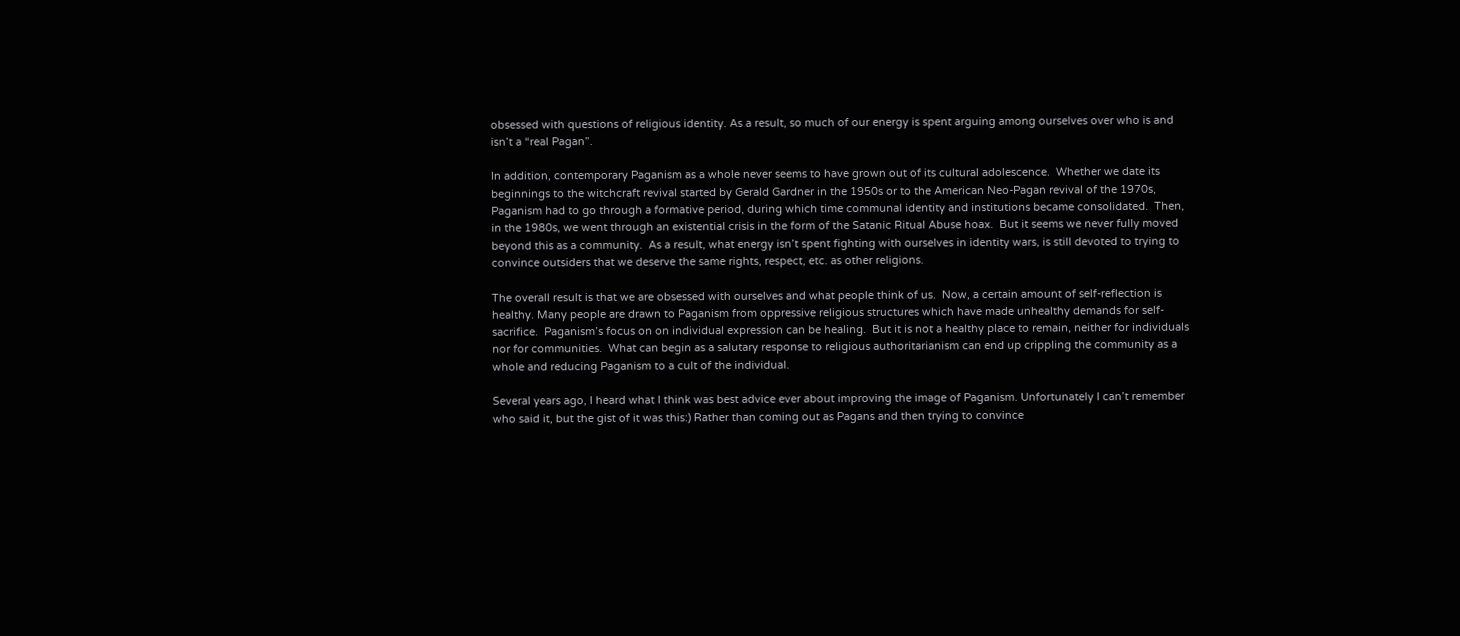obsessed with questions of religious identity. As a result, so much of our energy is spent arguing among ourselves over who is and isn’t a “real Pagan”.

In addition, contemporary Paganism as a whole never seems to have grown out of its cultural adolescence.  Whether we date its beginnings to the witchcraft revival started by Gerald Gardner in the 1950s or to the American Neo-Pagan revival of the 1970s, Paganism had to go through a formative period, during which time communal identity and institutions became consolidated.  Then, in the 1980s, we went through an existential crisis in the form of the Satanic Ritual Abuse hoax.  But it seems we never fully moved beyond this as a community.  As a result, what energy isn’t spent fighting with ourselves in identity wars, is still devoted to trying to convince outsiders that we deserve the same rights, respect, etc. as other religions.

The overall result is that we are obsessed with ourselves and what people think of us.  Now, a certain amount of self-reflection is healthy. Many people are drawn to Paganism from oppressive religious structures which have made unhealthy demands for self-sacrifice.  Paganism’s focus on on individual expression can be healing.  But it is not a healthy place to remain, neither for individuals nor for communities.  What can begin as a salutary response to religious authoritarianism can end up crippling the community as a whole and reducing Paganism to a cult of the individual.

Several years ago, I heard what I think was best advice ever about improving the image of Paganism. Unfortunately I can’t remember who said it, but the gist of it was this:) Rather than coming out as Pagans and then trying to convince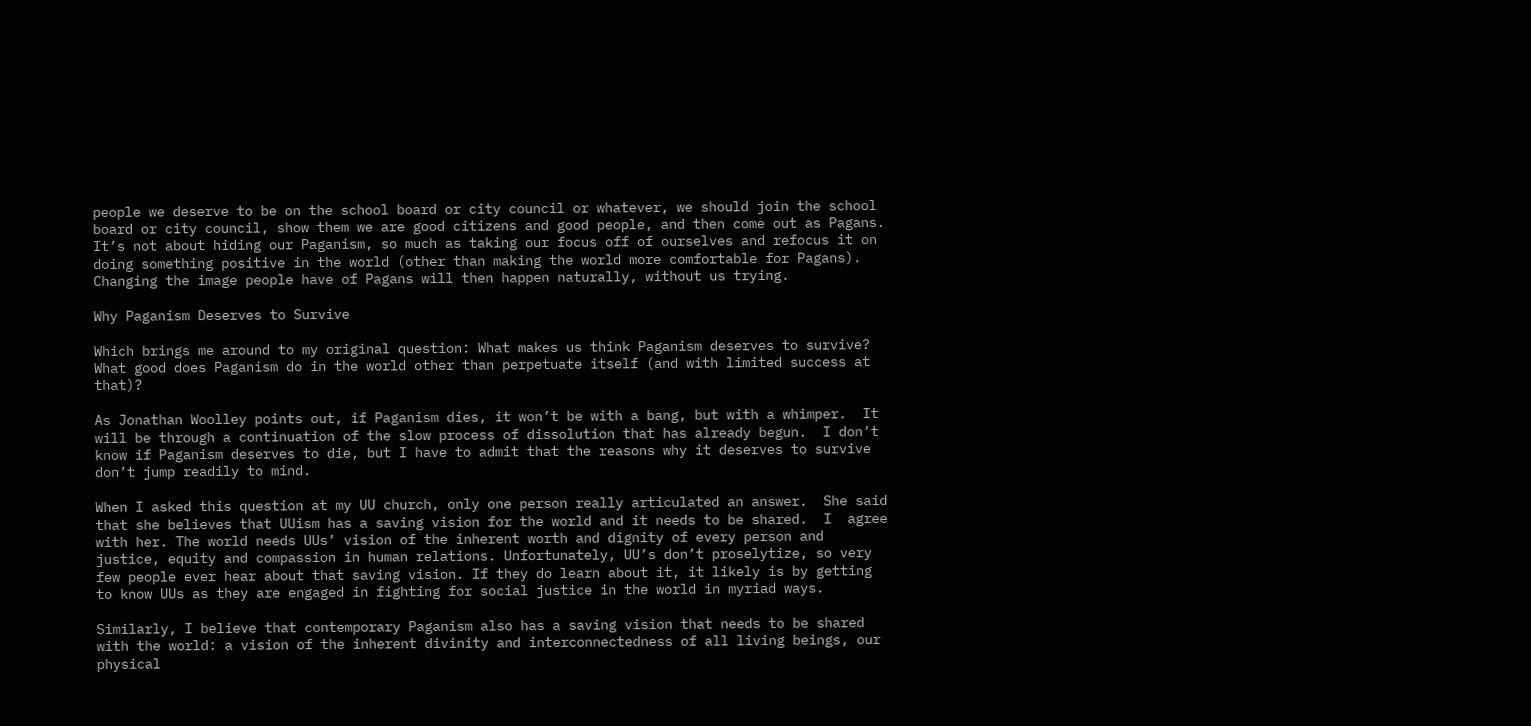people we deserve to be on the school board or city council or whatever, we should join the school board or city council, show them we are good citizens and good people, and then come out as Pagans. It’s not about hiding our Paganism, so much as taking our focus off of ourselves and refocus it on doing something positive in the world (other than making the world more comfortable for Pagans).  Changing the image people have of Pagans will then happen naturally, without us trying.

Why Paganism Deserves to Survive

Which brings me around to my original question: What makes us think Paganism deserves to survive? What good does Paganism do in the world other than perpetuate itself (and with limited success at that)?

As Jonathan Woolley points out, if Paganism dies, it won’t be with a bang, but with a whimper.  It will be through a continuation of the slow process of dissolution that has already begun.  I don’t know if Paganism deserves to die, but I have to admit that the reasons why it deserves to survive don’t jump readily to mind.

When I asked this question at my UU church, only one person really articulated an answer.  She said that she believes that UUism has a saving vision for the world and it needs to be shared.  I  agree with her. The world needs UUs’ vision of the inherent worth and dignity of every person and justice, equity and compassion in human relations. Unfortunately, UU’s don’t proselytize, so very few people ever hear about that saving vision. If they do learn about it, it likely is by getting to know UUs as they are engaged in fighting for social justice in the world in myriad ways.

Similarly, I believe that contemporary Paganism also has a saving vision that needs to be shared with the world: a vision of the inherent divinity and interconnectedness of all living beings, our physical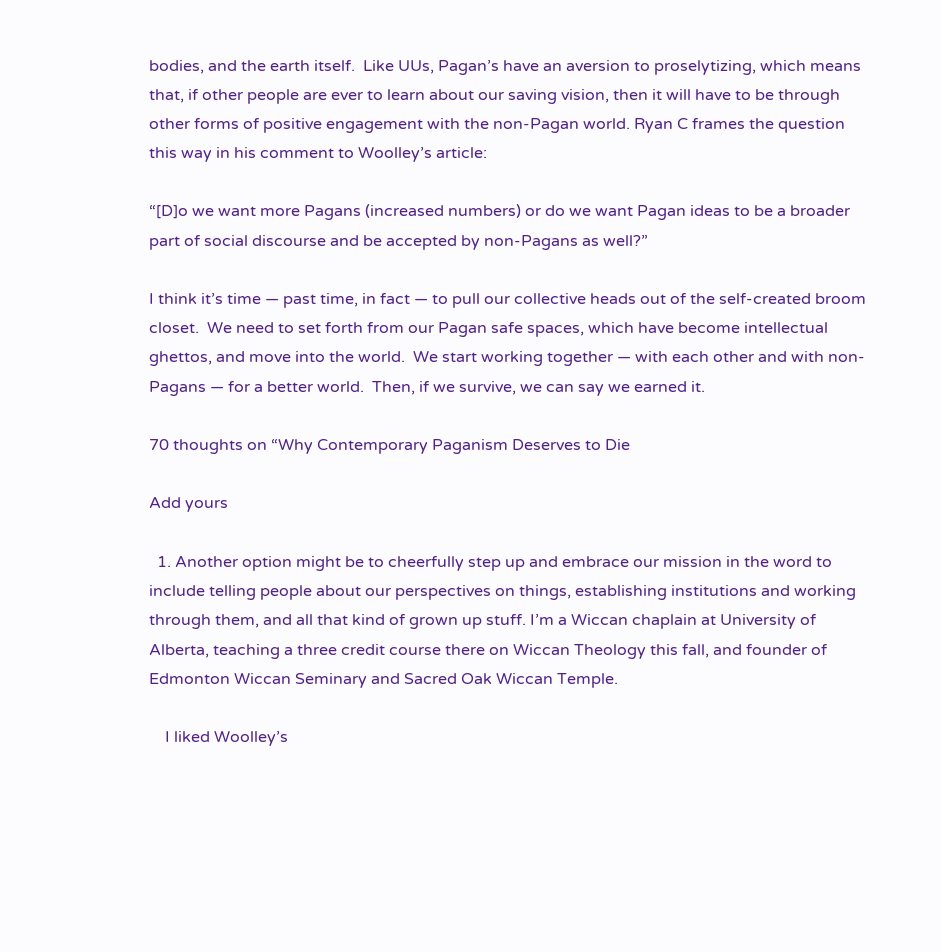bodies, and the earth itself.  Like UUs, Pagan’s have an aversion to proselytizing, which means that, if other people are ever to learn about our saving vision, then it will have to be through other forms of positive engagement with the non-Pagan world. Ryan C frames the question this way in his comment to Woolley’s article:

“[D]o we want more Pagans (increased numbers) or do we want Pagan ideas to be a broader part of social discourse and be accepted by non-Pagans as well?”

I think it’s time — past time, in fact — to pull our collective heads out of the self-created broom closet.  We need to set forth from our Pagan safe spaces, which have become intellectual ghettos, and move into the world.  We start working together — with each other and with non-Pagans — for a better world.  Then, if we survive, we can say we earned it.

70 thoughts on “Why Contemporary Paganism Deserves to Die

Add yours

  1. Another option might be to cheerfully step up and embrace our mission in the word to include telling people about our perspectives on things, establishing institutions and working through them, and all that kind of grown up stuff. I’m a Wiccan chaplain at University of Alberta, teaching a three credit course there on Wiccan Theology this fall, and founder of Edmonton Wiccan Seminary and Sacred Oak Wiccan Temple.

    I liked Woolley’s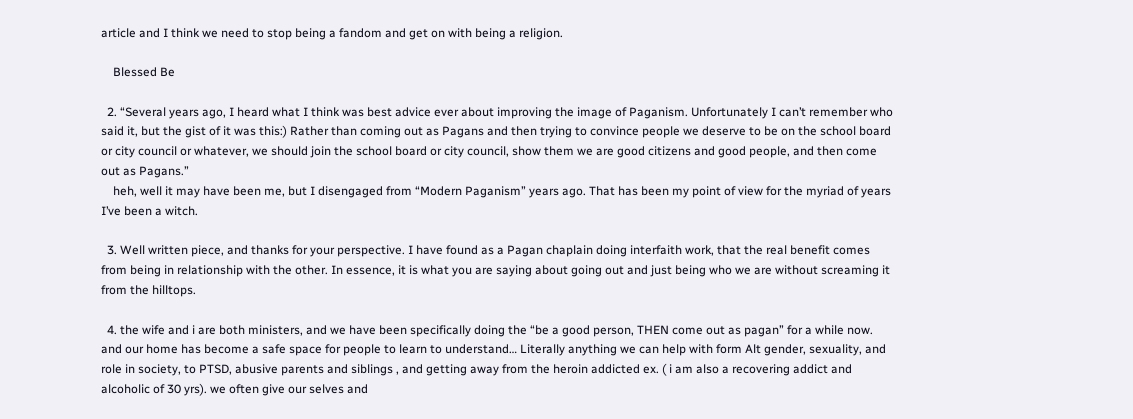article and I think we need to stop being a fandom and get on with being a religion.

    Blessed Be

  2. “Several years ago, I heard what I think was best advice ever about improving the image of Paganism. Unfortunately I can’t remember who said it, but the gist of it was this:) Rather than coming out as Pagans and then trying to convince people we deserve to be on the school board or city council or whatever, we should join the school board or city council, show them we are good citizens and good people, and then come out as Pagans.”
    heh, well it may have been me, but I disengaged from “Modern Paganism” years ago. That has been my point of view for the myriad of years I’ve been a witch.

  3. Well written piece, and thanks for your perspective. I have found as a Pagan chaplain doing interfaith work, that the real benefit comes from being in relationship with the other. In essence, it is what you are saying about going out and just being who we are without screaming it from the hilltops.

  4. the wife and i are both ministers, and we have been specifically doing the “be a good person, THEN come out as pagan” for a while now. and our home has become a safe space for people to learn to understand… Literally anything we can help with form Alt gender, sexuality, and role in society, to PTSD, abusive parents and siblings , and getting away from the heroin addicted ex. ( i am also a recovering addict and alcoholic of 30 yrs). we often give our selves and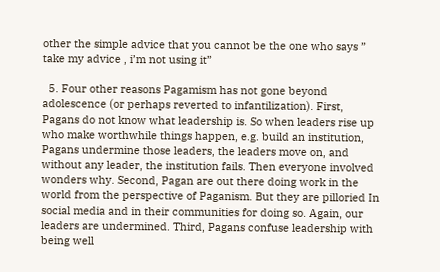other the simple advice that you cannot be the one who says ” take my advice , i’m not using it”

  5. Four other reasons Pagamism has not gone beyond adolescence (or perhaps reverted to infantilization). First, Pagans do not know what leadership is. So when leaders rise up who make worthwhile things happen, e.g. build an institution, Pagans undermine those leaders, the leaders move on, and without any leader, the institution fails. Then everyone involved wonders why. Second, Pagan are out there doing work in the world from the perspective of Paganism. But they are pilloried In social media and in their communities for doing so. Again, our leaders are undermined. Third, Pagans confuse leadership with being well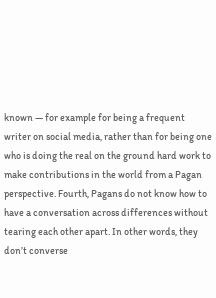known — for example for being a frequent writer on social media, rather than for being one who is doing the real on the ground hard work to make contributions in the world from a Pagan perspective. Fourth, Pagans do not know how to have a conversation across differences without tearing each other apart. In other words, they don’t converse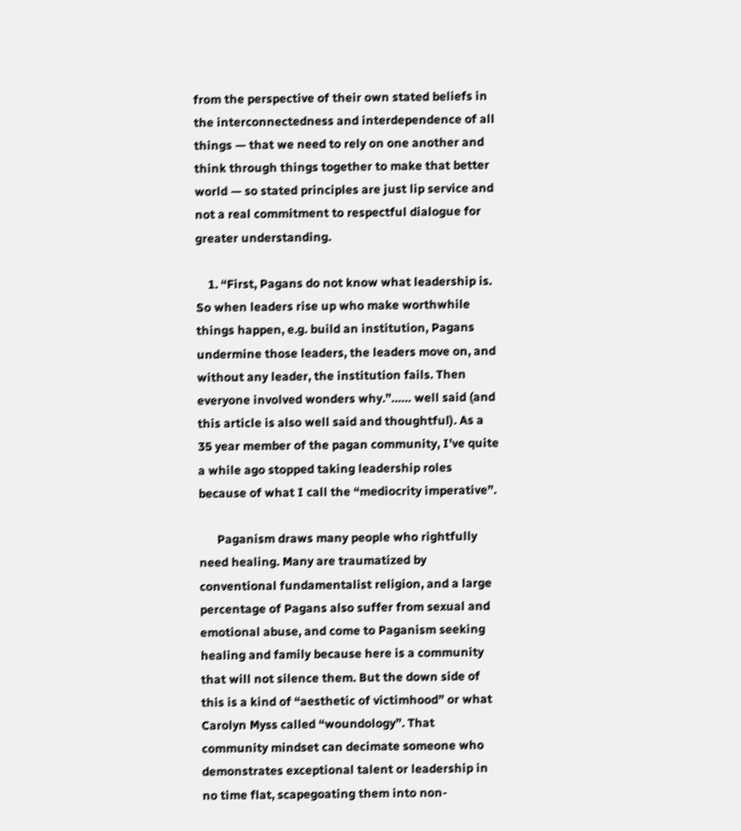from the perspective of their own stated beliefs in the interconnectedness and interdependence of all things — that we need to rely on one another and think through things together to make that better world — so stated principles are just lip service and not a real commitment to respectful dialogue for greater understanding.

    1. “First, Pagans do not know what leadership is. So when leaders rise up who make worthwhile things happen, e.g. build an institution, Pagans undermine those leaders, the leaders move on, and without any leader, the institution fails. Then everyone involved wonders why.”…… well said (and this article is also well said and thoughtful). As a 35 year member of the pagan community, I’ve quite a while ago stopped taking leadership roles because of what I call the “mediocrity imperative”.

      Paganism draws many people who rightfully need healing. Many are traumatized by conventional fundamentalist religion, and a large percentage of Pagans also suffer from sexual and emotional abuse, and come to Paganism seeking healing and family because here is a community that will not silence them. But the down side of this is a kind of “aesthetic of victimhood” or what Carolyn Myss called “woundology”. That community mindset can decimate someone who demonstrates exceptional talent or leadership in no time flat, scapegoating them into non-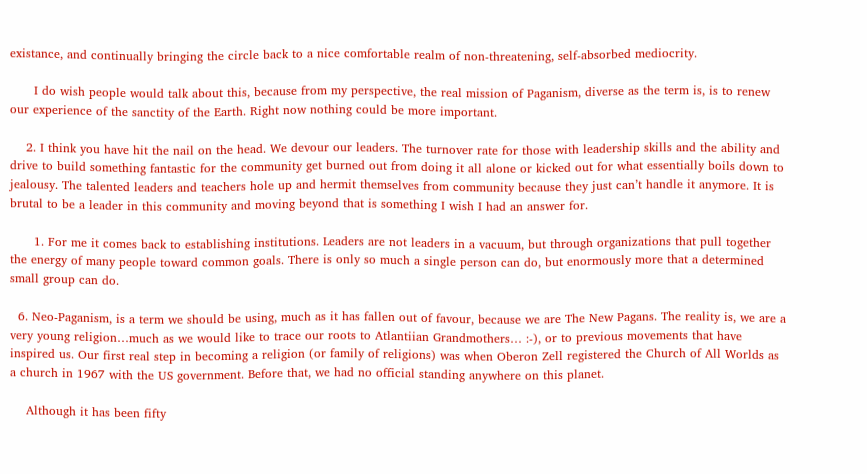existance, and continually bringing the circle back to a nice comfortable realm of non-threatening, self-absorbed mediocrity.

      I do wish people would talk about this, because from my perspective, the real mission of Paganism, diverse as the term is, is to renew our experience of the sanctity of the Earth. Right now nothing could be more important.

    2. I think you have hit the nail on the head. We devour our leaders. The turnover rate for those with leadership skills and the ability and drive to build something fantastic for the community get burned out from doing it all alone or kicked out for what essentially boils down to jealousy. The talented leaders and teachers hole up and hermit themselves from community because they just can’t handle it anymore. It is brutal to be a leader in this community and moving beyond that is something I wish I had an answer for.

      1. For me it comes back to establishing institutions. Leaders are not leaders in a vacuum, but through organizations that pull together the energy of many people toward common goals. There is only so much a single person can do, but enormously more that a determined small group can do.

  6. Neo-Paganism, is a term we should be using, much as it has fallen out of favour, because we are The New Pagans. The reality is, we are a very young religion…much as we would like to trace our roots to Atlantiian Grandmothers… :-), or to previous movements that have inspired us. Our first real step in becoming a religion (or family of religions) was when Oberon Zell registered the Church of All Worlds as a church in 1967 with the US government. Before that, we had no official standing anywhere on this planet.

    Although it has been fifty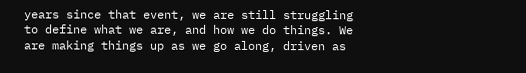years since that event, we are still struggling to define what we are, and how we do things. We are making things up as we go along, driven as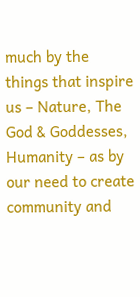much by the things that inspire us – Nature, The God & Goddesses, Humanity – as by our need to create community and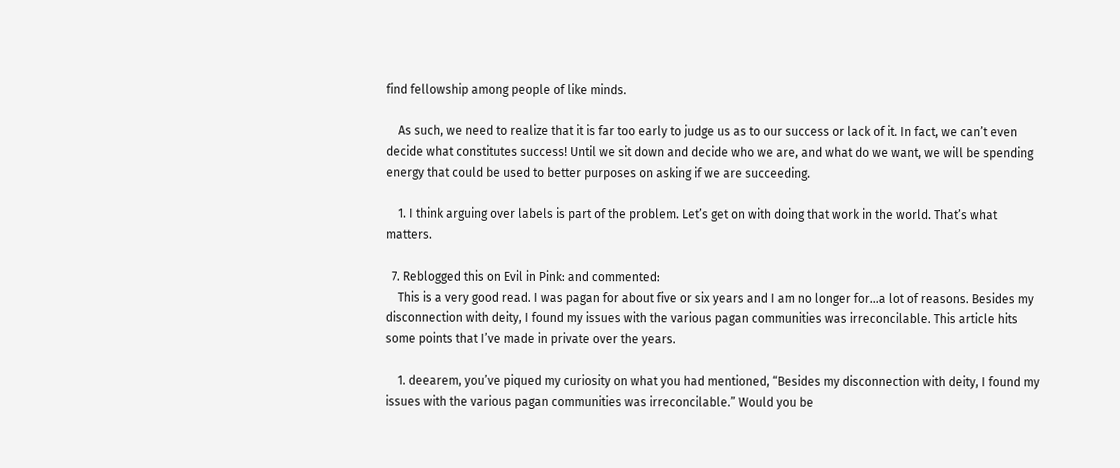find fellowship among people of like minds.

    As such, we need to realize that it is far too early to judge us as to our success or lack of it. In fact, we can’t even decide what constitutes success! Until we sit down and decide who we are, and what do we want, we will be spending energy that could be used to better purposes on asking if we are succeeding.

    1. I think arguing over labels is part of the problem. Let’s get on with doing that work in the world. That’s what matters.

  7. Reblogged this on Evil in Pink: and commented:
    This is a very good read. I was pagan for about five or six years and I am no longer for…a lot of reasons. Besides my disconnection with deity, I found my issues with the various pagan communities was irreconcilable. This article hits some points that I’ve made in private over the years.

    1. deearem, you’ve piqued my curiosity on what you had mentioned, “Besides my disconnection with deity, I found my issues with the various pagan communities was irreconcilable.” Would you be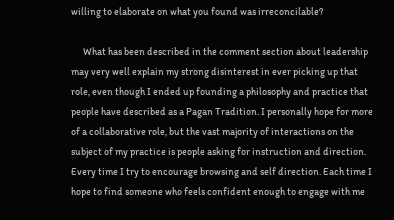willing to elaborate on what you found was irreconcilable?

      What has been described in the comment section about leadership may very well explain my strong disinterest in ever picking up that role, even though I ended up founding a philosophy and practice that people have described as a Pagan Tradition. I personally hope for more of a collaborative role, but the vast majority of interactions on the subject of my practice is people asking for instruction and direction. Every time I try to encourage browsing and self direction. Each time I hope to find someone who feels confident enough to engage with me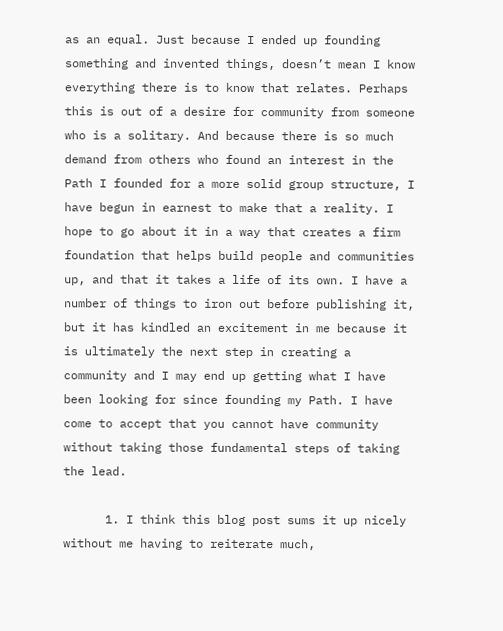as an equal. Just because I ended up founding something and invented things, doesn’t mean I know everything there is to know that relates. Perhaps this is out of a desire for community from someone who is a solitary. And because there is so much demand from others who found an interest in the Path I founded for a more solid group structure, I have begun in earnest to make that a reality. I hope to go about it in a way that creates a firm foundation that helps build people and communities up, and that it takes a life of its own. I have a number of things to iron out before publishing it, but it has kindled an excitement in me because it is ultimately the next step in creating a community and I may end up getting what I have been looking for since founding my Path. I have come to accept that you cannot have community without taking those fundamental steps of taking the lead.

      1. I think this blog post sums it up nicely without me having to reiterate much,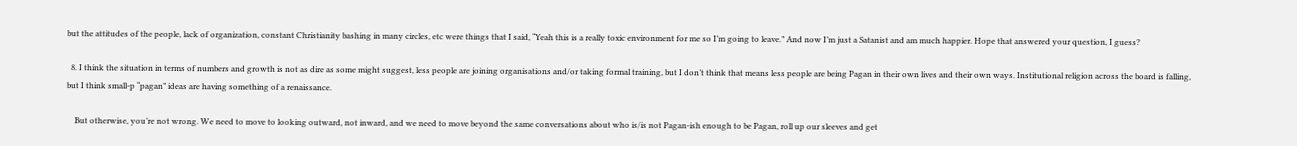but the attitudes of the people, lack of organization, constant Christianity bashing in many circles, etc were things that I said, “Yeah this is a really toxic environment for me so I’m going to leave.” And now I’m just a Satanist and am much happier. Hope that answered your question, I guess?

  8. I think the situation in terms of numbers and growth is not as dire as some might suggest, less people are joining organisations and/or taking formal training, but I don’t think that means less people are being Pagan in their own lives and their own ways. Institutional religion across the board is falling, but I think small-p “pagan” ideas are having something of a renaissance.

    But otherwise, you’re not wrong. We need to move to looking outward, not inward, and we need to move beyond the same conversations about who is/is not Pagan-ish enough to be Pagan, roll up our sleeves and get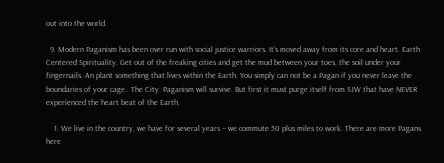out into the world.

  9. Modern Paganism has been over run with social justice warriors. It’s moved away from its core and heart. Earth Centered Spirituality. Get out of the freaking cities and get the mud between your toes, the soil under your fingernails. An plant something that lives within the Earth. You simply can not be a Pagan if you never leave the boundaries of your cage.. The City. Paganism will survive. But first it must purge itself from SJW that have NEVER experienced the heart beat of the Earth.

    1. We live in the country, we have for several years – we commute 50 plus miles to work. There are more Pagans here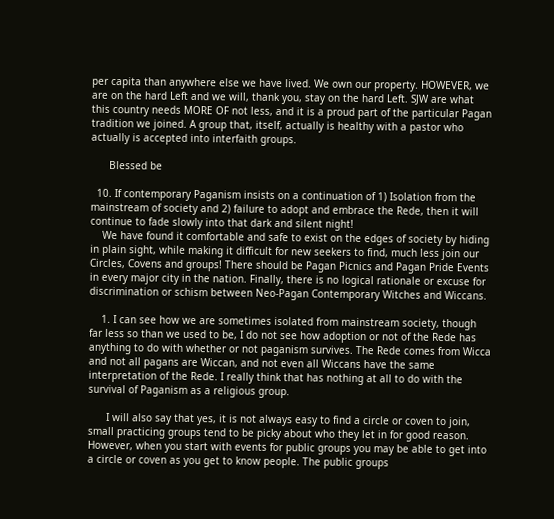per capita than anywhere else we have lived. We own our property. HOWEVER, we are on the hard Left and we will, thank you, stay on the hard Left. SJW are what this country needs MORE OF not less, and it is a proud part of the particular Pagan tradition we joined. A group that, itself, actually is healthy with a pastor who actually is accepted into interfaith groups.

      Blessed be

  10. If contemporary Paganism insists on a continuation of 1) Isolation from the mainstream of society and 2) failure to adopt and embrace the Rede, then it will continue to fade slowly into that dark and silent night!
    We have found it comfortable and safe to exist on the edges of society by hiding in plain sight, while making it difficult for new seekers to find, much less join our Circles, Covens and groups! There should be Pagan Picnics and Pagan Pride Events in every major city in the nation. Finally, there is no logical rationale or excuse for discrimination or schism between Neo-Pagan Contemporary Witches and Wiccans.

    1. I can see how we are sometimes isolated from mainstream society, though far less so than we used to be, I do not see how adoption or not of the Rede has anything to do with whether or not paganism survives. The Rede comes from Wicca and not all pagans are Wiccan, and not even all Wiccans have the same interpretation of the Rede. I really think that has nothing at all to do with the survival of Paganism as a religious group.

      I will also say that yes, it is not always easy to find a circle or coven to join, small practicing groups tend to be picky about who they let in for good reason. However, when you start with events for public groups you may be able to get into a circle or coven as you get to know people. The public groups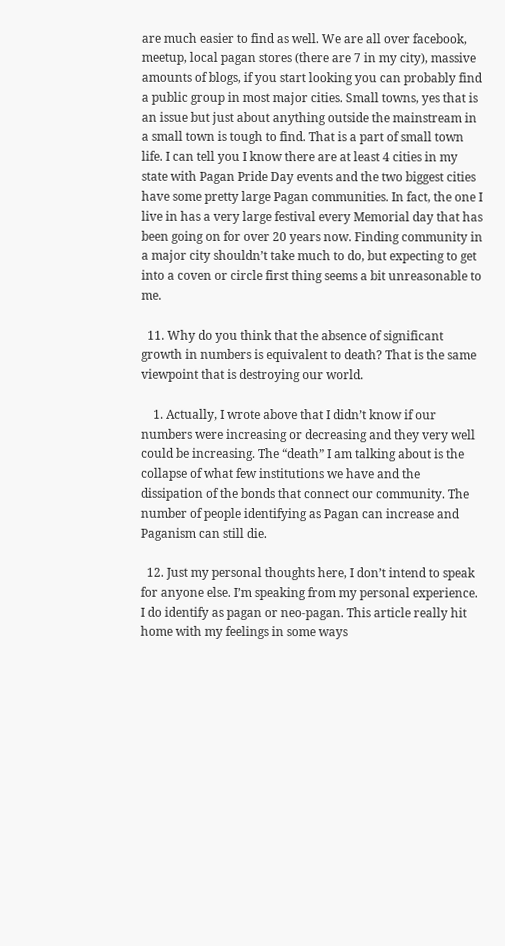are much easier to find as well. We are all over facebook, meetup, local pagan stores (there are 7 in my city), massive amounts of blogs, if you start looking you can probably find a public group in most major cities. Small towns, yes that is an issue but just about anything outside the mainstream in a small town is tough to find. That is a part of small town life. I can tell you I know there are at least 4 cities in my state with Pagan Pride Day events and the two biggest cities have some pretty large Pagan communities. In fact, the one I live in has a very large festival every Memorial day that has been going on for over 20 years now. Finding community in a major city shouldn’t take much to do, but expecting to get into a coven or circle first thing seems a bit unreasonable to me.

  11. Why do you think that the absence of significant growth in numbers is equivalent to death? That is the same viewpoint that is destroying our world.

    1. Actually, I wrote above that I didn’t know if our numbers were increasing or decreasing and they very well could be increasing. The “death” I am talking about is the collapse of what few institutions we have and the dissipation of the bonds that connect our community. The number of people identifying as Pagan can increase and Paganism can still die.

  12. Just my personal thoughts here, I don’t intend to speak for anyone else. I’m speaking from my personal experience. I do identify as pagan or neo-pagan. This article really hit home with my feelings in some ways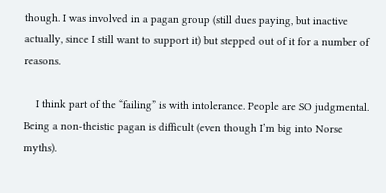though. I was involved in a pagan group (still dues paying, but inactive actually, since I still want to support it) but stepped out of it for a number of reasons.

    I think part of the “failing” is with intolerance. People are SO judgmental. Being a non-theistic pagan is difficult (even though I’m big into Norse myths).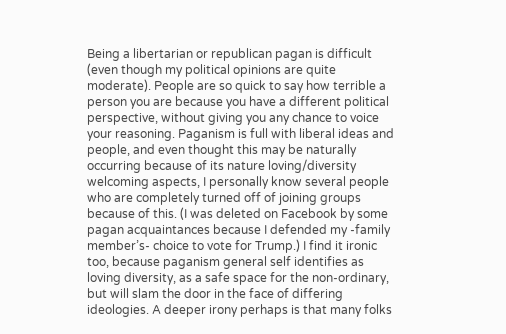Being a libertarian or republican pagan is difficult (even though my political opinions are quite moderate). People are so quick to say how terrible a person you are because you have a different political perspective, without giving you any chance to voice your reasoning. Paganism is full with liberal ideas and people, and even thought this may be naturally occurring because of its nature loving/diversity welcoming aspects, I personally know several people who are completely turned off of joining groups because of this. (I was deleted on Facebook by some pagan acquaintances because I defended my -family member’s- choice to vote for Trump.) I find it ironic too, because paganism general self identifies as loving diversity, as a safe space for the non-ordinary, but will slam the door in the face of differing ideologies. A deeper irony perhaps is that many folks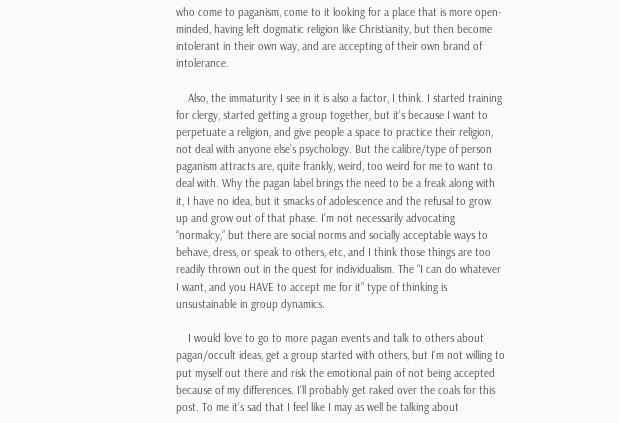who come to paganism, come to it looking for a place that is more open-minded, having left dogmatic religion like Christianity, but then become intolerant in their own way, and are accepting of their own brand of intolerance.

    Also, the immaturity I see in it is also a factor, I think. I started training for clergy, started getting a group together, but it’s because I want to perpetuate a religion, and give people a space to practice their religion, not deal with anyone else’s psychology. But the calibre/type of person paganism attracts are, quite frankly, weird, too weird for me to want to deal with. Why the pagan label brings the need to be a freak along with it, I have no idea, but it smacks of adolescence and the refusal to grow up and grow out of that phase. I’m not necessarily advocating “normalcy,” but there are social norms and socially acceptable ways to behave, dress, or speak to others, etc, and I think those things are too readily thrown out in the quest for individualism. The “I can do whatever I want, and you HAVE to accept me for it” type of thinking is unsustainable in group dynamics.

    I would love to go to more pagan events and talk to others about pagan/occult ideas, get a group started with others, but I’m not willing to put myself out there and risk the emotional pain of not being accepted because of my differences. I’ll probably get raked over the coals for this post. To me it’s sad that I feel like I may as well be talking about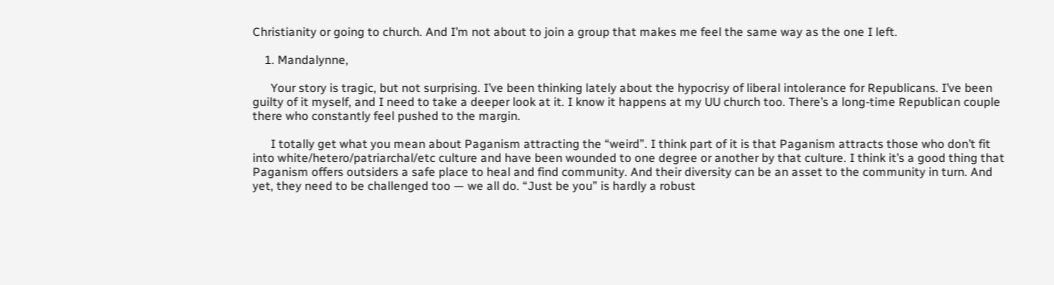Christianity or going to church. And I’m not about to join a group that makes me feel the same way as the one I left.

    1. Mandalynne,

      Your story is tragic, but not surprising. I’ve been thinking lately about the hypocrisy of liberal intolerance for Republicans. I’ve been guilty of it myself, and I need to take a deeper look at it. I know it happens at my UU church too. There’s a long-time Republican couple there who constantly feel pushed to the margin.

      I totally get what you mean about Paganism attracting the “weird”. I think part of it is that Paganism attracts those who don’t fit into white/hetero/patriarchal/etc culture and have been wounded to one degree or another by that culture. I think it’s a good thing that Paganism offers outsiders a safe place to heal and find community. And their diversity can be an asset to the community in turn. And yet, they need to be challenged too — we all do. “Just be you” is hardly a robust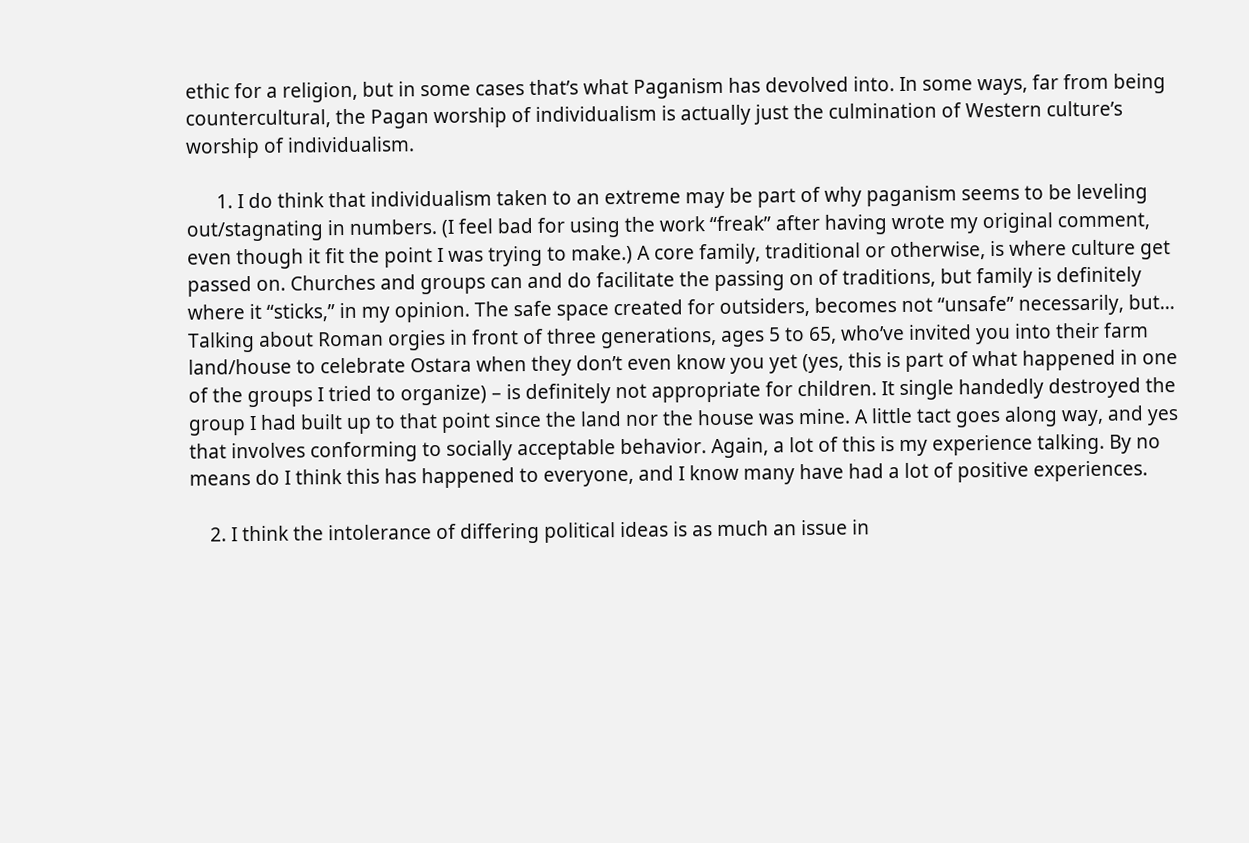ethic for a religion, but in some cases that’s what Paganism has devolved into. In some ways, far from being countercultural, the Pagan worship of individualism is actually just the culmination of Western culture’s worship of individualism.

      1. I do think that individualism taken to an extreme may be part of why paganism seems to be leveling out/stagnating in numbers. (I feel bad for using the work “freak” after having wrote my original comment, even though it fit the point I was trying to make.) A core family, traditional or otherwise, is where culture get passed on. Churches and groups can and do facilitate the passing on of traditions, but family is definitely where it “sticks,” in my opinion. The safe space created for outsiders, becomes not “unsafe” necessarily, but… Talking about Roman orgies in front of three generations, ages 5 to 65, who’ve invited you into their farm land/house to celebrate Ostara when they don’t even know you yet (yes, this is part of what happened in one of the groups I tried to organize) – is definitely not appropriate for children. It single handedly destroyed the group I had built up to that point since the land nor the house was mine. A little tact goes along way, and yes that involves conforming to socially acceptable behavior. Again, a lot of this is my experience talking. By no means do I think this has happened to everyone, and I know many have had a lot of positive experiences.

    2. I think the intolerance of differing political ideas is as much an issue in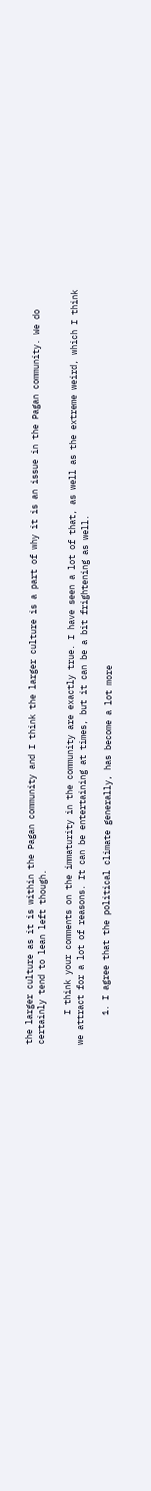the larger culture as it is within the Pagan community and I think the larger culture is a part of why it is an issue in the Pagan community. We do certainly tend to lean left though.

      I think your comments on the immaturity in the community are exactly true. I have seen a lot of that, as well as the extreme weird, which I think we attract for a lot of reasons. It can be entertaining at times, but it can be a bit frightening as well.

      1. I agree that the political climate generally, has become a lot more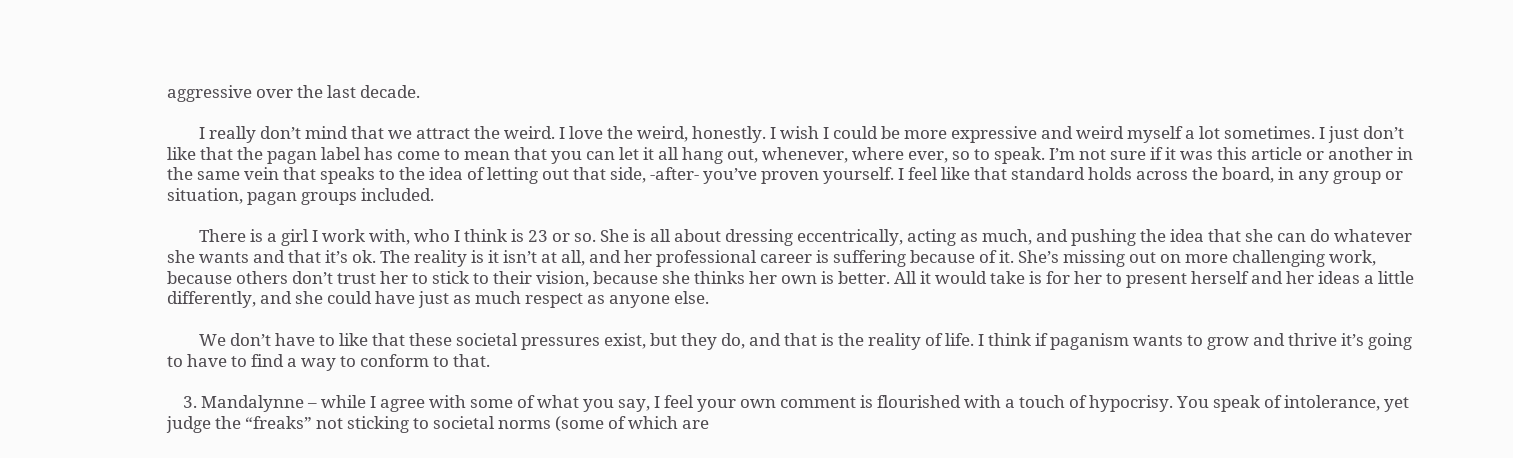aggressive over the last decade.

        I really don’t mind that we attract the weird. I love the weird, honestly. I wish I could be more expressive and weird myself a lot sometimes. I just don’t like that the pagan label has come to mean that you can let it all hang out, whenever, where ever, so to speak. I’m not sure if it was this article or another in the same vein that speaks to the idea of letting out that side, -after- you’ve proven yourself. I feel like that standard holds across the board, in any group or situation, pagan groups included.

        There is a girl I work with, who I think is 23 or so. She is all about dressing eccentrically, acting as much, and pushing the idea that she can do whatever she wants and that it’s ok. The reality is it isn’t at all, and her professional career is suffering because of it. She’s missing out on more challenging work, because others don’t trust her to stick to their vision, because she thinks her own is better. All it would take is for her to present herself and her ideas a little differently, and she could have just as much respect as anyone else.

        We don’t have to like that these societal pressures exist, but they do, and that is the reality of life. I think if paganism wants to grow and thrive it’s going to have to find a way to conform to that.

    3. Mandalynne – while I agree with some of what you say, I feel your own comment is flourished with a touch of hypocrisy. You speak of intolerance, yet judge the “freaks” not sticking to societal norms (some of which are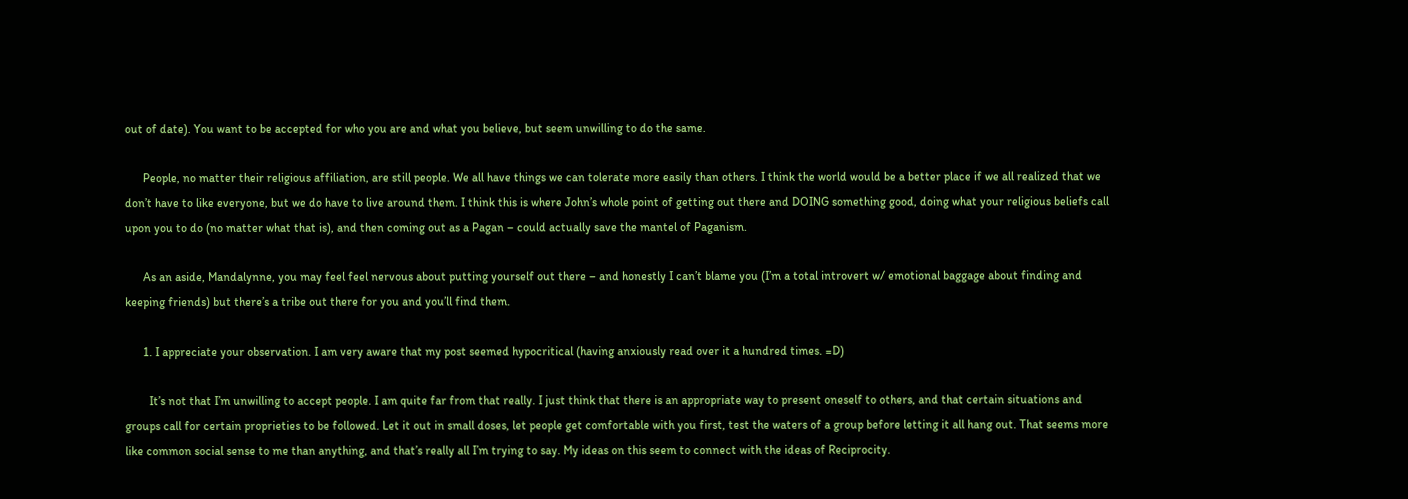out of date). You want to be accepted for who you are and what you believe, but seem unwilling to do the same.

      People, no matter their religious affiliation, are still people. We all have things we can tolerate more easily than others. I think the world would be a better place if we all realized that we don’t have to like everyone, but we do have to live around them. I think this is where John’s whole point of getting out there and DOING something good, doing what your religious beliefs call upon you to do (no matter what that is), and then coming out as a Pagan – could actually save the mantel of Paganism.

      As an aside, Mandalynne, you may feel feel nervous about putting yourself out there – and honestly I can’t blame you (I’m a total introvert w/ emotional baggage about finding and keeping friends) but there’s a tribe out there for you and you’ll find them.

      1. I appreciate your observation. I am very aware that my post seemed hypocritical (having anxiously read over it a hundred times. =D)

        It’s not that I’m unwilling to accept people. I am quite far from that really. I just think that there is an appropriate way to present oneself to others, and that certain situations and groups call for certain proprieties to be followed. Let it out in small doses, let people get comfortable with you first, test the waters of a group before letting it all hang out. That seems more like common social sense to me than anything, and that’s really all I’m trying to say. My ideas on this seem to connect with the ideas of Reciprocity.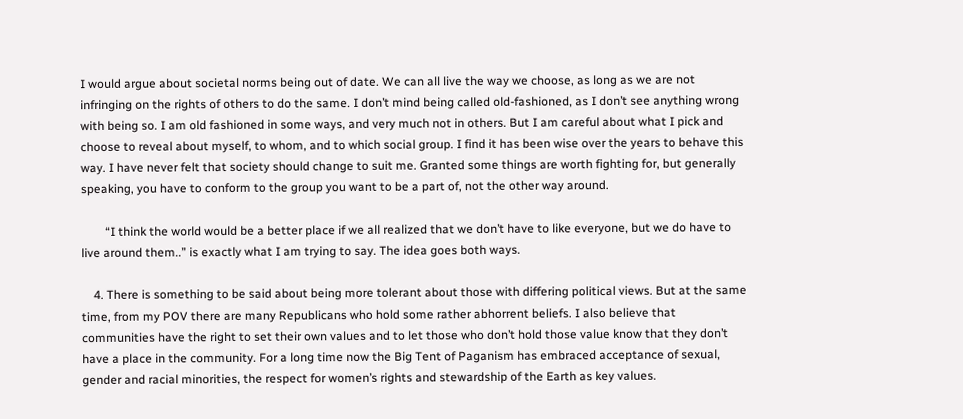I would argue about societal norms being out of date. We can all live the way we choose, as long as we are not infringing on the rights of others to do the same. I don’t mind being called old-fashioned, as I don’t see anything wrong with being so. I am old fashioned in some ways, and very much not in others. But I am careful about what I pick and choose to reveal about myself, to whom, and to which social group. I find it has been wise over the years to behave this way. I have never felt that society should change to suit me. Granted some things are worth fighting for, but generally speaking, you have to conform to the group you want to be a part of, not the other way around.

        “I think the world would be a better place if we all realized that we don’t have to like everyone, but we do have to live around them..” is exactly what I am trying to say. The idea goes both ways.

    4. There is something to be said about being more tolerant about those with differing political views. But at the same time, from my POV there are many Republicans who hold some rather abhorrent beliefs. I also believe that communities have the right to set their own values and to let those who don’t hold those value know that they don’t have a place in the community. For a long time now the Big Tent of Paganism has embraced acceptance of sexual, gender and racial minorities, the respect for women’s rights and stewardship of the Earth as key values.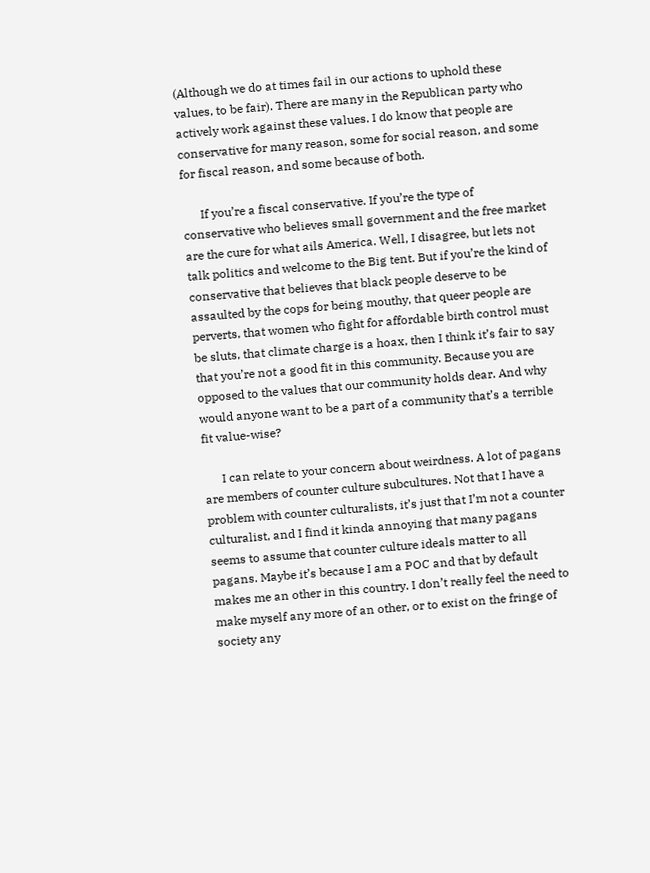(Although we do at times fail in our actions to uphold these values, to be fair). There are many in the Republican party who actively work against these values. I do know that people are conservative for many reason, some for social reason, and some for fiscal reason, and some because of both.

      If you’re a fiscal conservative. If you’re the type of conservative who believes small government and the free market are the cure for what ails America. Well, I disagree, but lets not talk politics and welcome to the Big tent. But if you’re the kind of conservative that believes that black people deserve to be assaulted by the cops for being mouthy, that queer people are perverts, that women who fight for affordable birth control must be sluts, that climate charge is a hoax, then I think it’s fair to say that you’re not a good fit in this community. Because you are opposed to the values that our community holds dear. And why would anyone want to be a part of a community that’s a terrible fit value-wise?

      I can relate to your concern about weirdness. A lot of pagans are members of counter culture subcultures. Not that I have a problem with counter culturalists, it’s just that I’m not a counter culturalist, and I find it kinda annoying that many pagans seems to assume that counter culture ideals matter to all pagans. Maybe it’s because I am a POC and that by default makes me an other in this country. I don’t really feel the need to make myself any more of an other, or to exist on the fringe of society any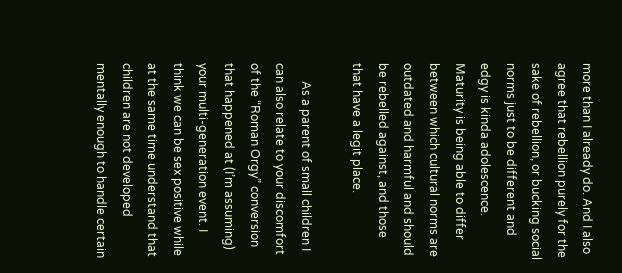more than I already do. And I also agree that rebellion purely for the sake of rebellion, or bucking social norms just to be different and edgy is kinda adolescence. Maturity is being able to differ between which cultural norms are outdated and harmful and should be rebelled against, and those that have a legit place.

      As a parent of small children I can also relate to your discomfort of the “Roman Orgy” conversion that happened at (I’m assuming) your multi-generation event. I think we can be sex positive while at the same time understand that children are not developed mentally enough to handle certain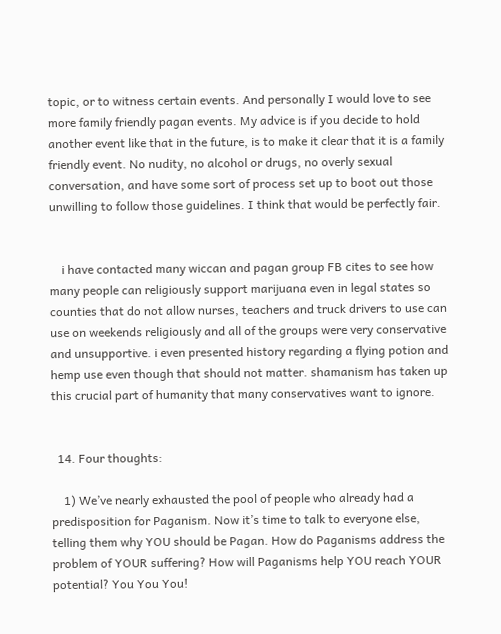topic, or to witness certain events. And personally I would love to see more family friendly pagan events. My advice is if you decide to hold another event like that in the future, is to make it clear that it is a family friendly event. No nudity, no alcohol or drugs, no overly sexual conversation, and have some sort of process set up to boot out those unwilling to follow those guidelines. I think that would be perfectly fair.


    i have contacted many wiccan and pagan group FB cites to see how many people can religiously support marijuana even in legal states so counties that do not allow nurses, teachers and truck drivers to use can use on weekends religiously and all of the groups were very conservative and unsupportive. i even presented history regarding a flying potion and hemp use even though that should not matter. shamanism has taken up this crucial part of humanity that many conservatives want to ignore.


  14. Four thoughts:

    1) We’ve nearly exhausted the pool of people who already had a predisposition for Paganism. Now it’s time to talk to everyone else, telling them why YOU should be Pagan. How do Paganisms address the problem of YOUR suffering? How will Paganisms help YOU reach YOUR potential? You You You!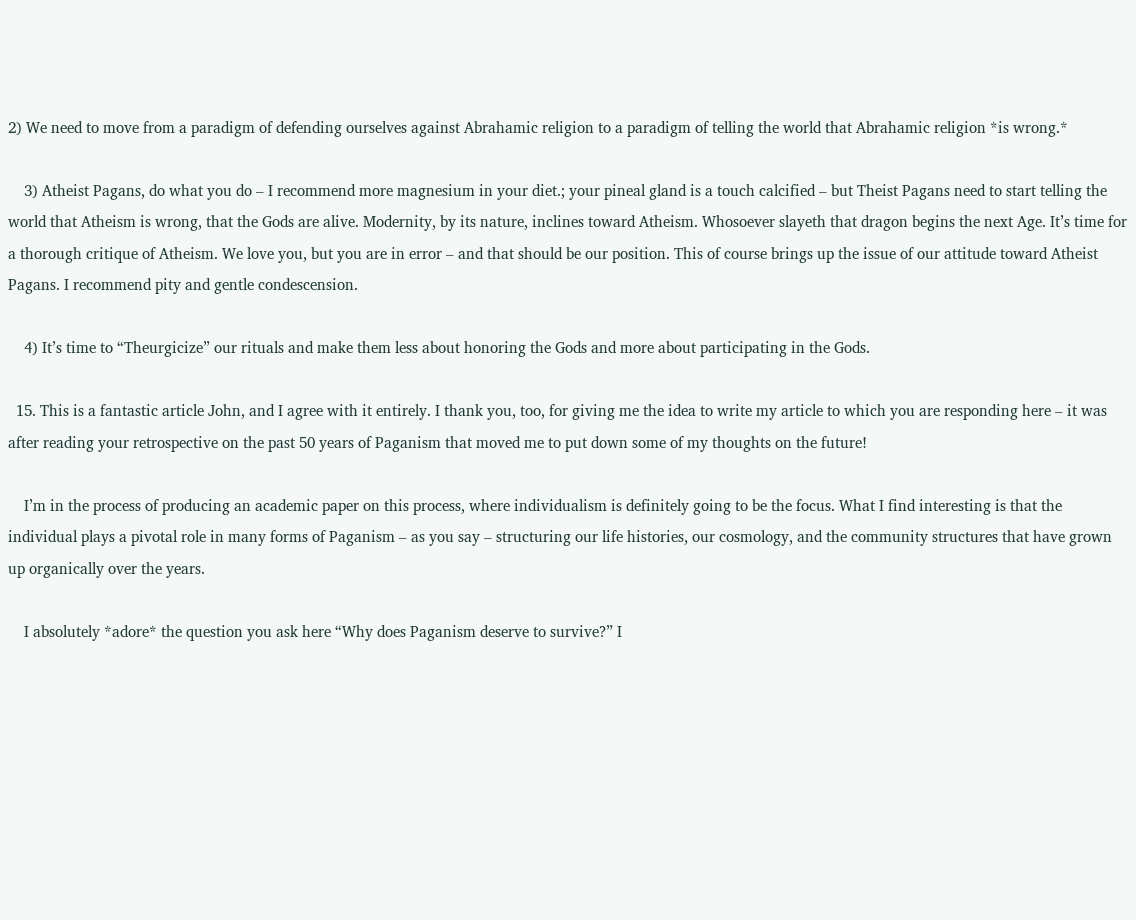2) We need to move from a paradigm of defending ourselves against Abrahamic religion to a paradigm of telling the world that Abrahamic religion *is wrong.*

    3) Atheist Pagans, do what you do – I recommend more magnesium in your diet.; your pineal gland is a touch calcified – but Theist Pagans need to start telling the world that Atheism is wrong, that the Gods are alive. Modernity, by its nature, inclines toward Atheism. Whosoever slayeth that dragon begins the next Age. It’s time for a thorough critique of Atheism. We love you, but you are in error – and that should be our position. This of course brings up the issue of our attitude toward Atheist Pagans. I recommend pity and gentle condescension.

    4) It’s time to “Theurgicize” our rituals and make them less about honoring the Gods and more about participating in the Gods.

  15. This is a fantastic article John, and I agree with it entirely. I thank you, too, for giving me the idea to write my article to which you are responding here – it was after reading your retrospective on the past 50 years of Paganism that moved me to put down some of my thoughts on the future!

    I’m in the process of producing an academic paper on this process, where individualism is definitely going to be the focus. What I find interesting is that the individual plays a pivotal role in many forms of Paganism – as you say – structuring our life histories, our cosmology, and the community structures that have grown up organically over the years.

    I absolutely *adore* the question you ask here “Why does Paganism deserve to survive?” I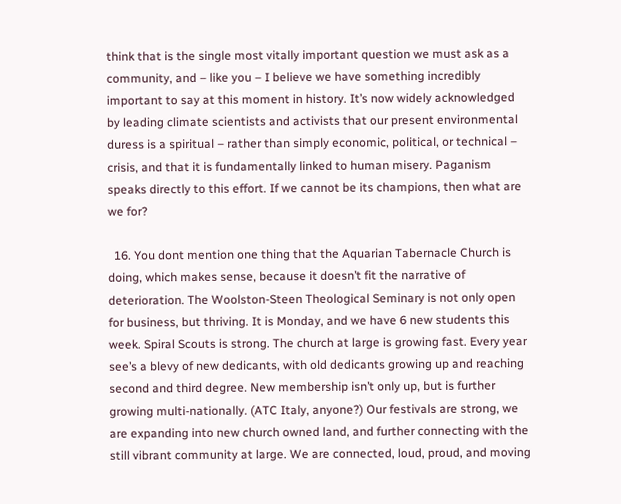think that is the single most vitally important question we must ask as a community, and – like you – I believe we have something incredibly important to say at this moment in history. It’s now widely acknowledged by leading climate scientists and activists that our present environmental duress is a spiritual – rather than simply economic, political, or technical – crisis, and that it is fundamentally linked to human misery. Paganism speaks directly to this effort. If we cannot be its champions, then what are we for?

  16. You dont mention one thing that the Aquarian Tabernacle Church is doing, which makes sense, because it doesn’t fit the narrative of deterioration. The Woolston-Steen Theological Seminary is not only open for business, but thriving. It is Monday, and we have 6 new students this week. Spiral Scouts is strong. The church at large is growing fast. Every year see’s a blevy of new dedicants, with old dedicants growing up and reaching second and third degree. New membership isn’t only up, but is further growing multi-nationally. (ATC Italy, anyone?) Our festivals are strong, we are expanding into new church owned land, and further connecting with the still vibrant community at large. We are connected, loud, proud, and moving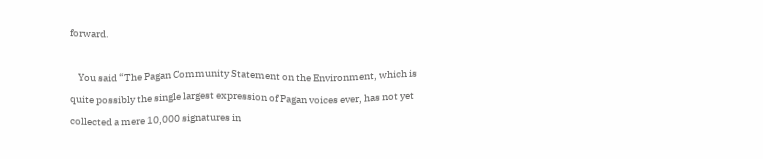forward.

    You said “The Pagan Community Statement on the Environment, which is quite possibly the single largest expression of Pagan voices ever, has not yet collected a mere 10,000 signatures in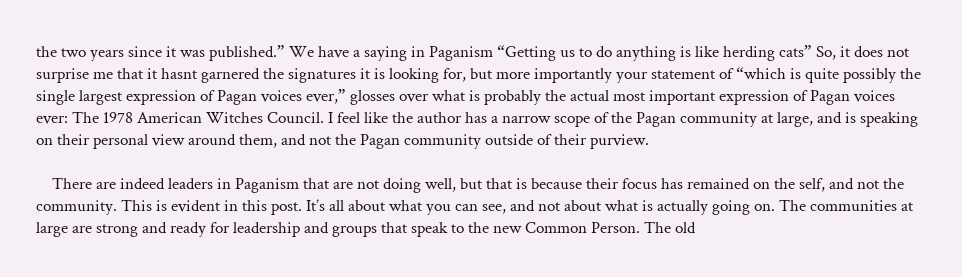the two years since it was published.” We have a saying in Paganism “Getting us to do anything is like herding cats” So, it does not surprise me that it hasnt garnered the signatures it is looking for, but more importantly your statement of “which is quite possibly the single largest expression of Pagan voices ever,” glosses over what is probably the actual most important expression of Pagan voices ever: The 1978 American Witches Council. I feel like the author has a narrow scope of the Pagan community at large, and is speaking on their personal view around them, and not the Pagan community outside of their purview.

    There are indeed leaders in Paganism that are not doing well, but that is because their focus has remained on the self, and not the community. This is evident in this post. It’s all about what you can see, and not about what is actually going on. The communities at large are strong and ready for leadership and groups that speak to the new Common Person. The old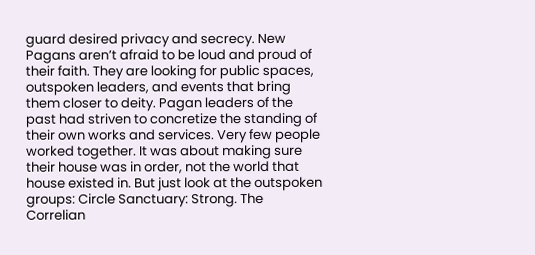guard desired privacy and secrecy. New Pagans aren’t afraid to be loud and proud of their faith. They are looking for public spaces, outspoken leaders, and events that bring them closer to deity. Pagan leaders of the past had striven to concretize the standing of their own works and services. Very few people worked together. It was about making sure their house was in order, not the world that house existed in. But just look at the outspoken groups: Circle Sanctuary: Strong. The Correlian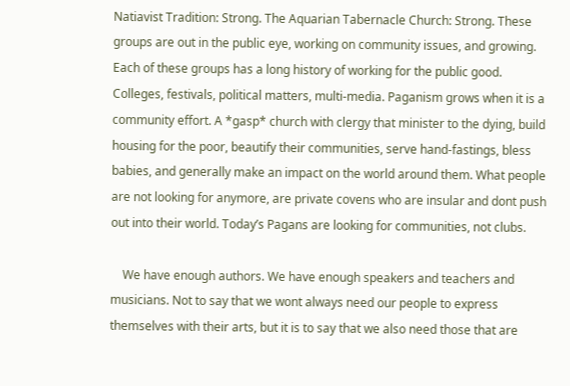Natiavist Tradition: Strong. The Aquarian Tabernacle Church: Strong. These groups are out in the public eye, working on community issues, and growing. Each of these groups has a long history of working for the public good. Colleges, festivals, political matters, multi-media. Paganism grows when it is a community effort. A *gasp* church with clergy that minister to the dying, build housing for the poor, beautify their communities, serve hand-fastings, bless babies, and generally make an impact on the world around them. What people are not looking for anymore, are private covens who are insular and dont push out into their world. Today’s Pagans are looking for communities, not clubs.

    We have enough authors. We have enough speakers and teachers and musicians. Not to say that we wont always need our people to express themselves with their arts, but it is to say that we also need those that are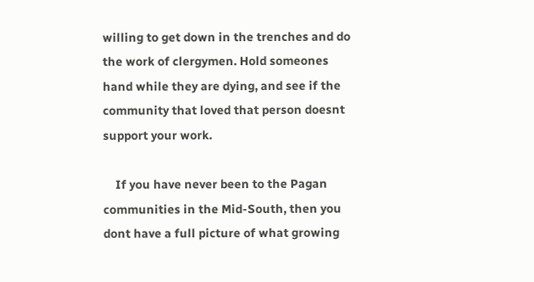willing to get down in the trenches and do the work of clergymen. Hold someones hand while they are dying, and see if the community that loved that person doesnt support your work.

    If you have never been to the Pagan communities in the Mid-South, then you dont have a full picture of what growing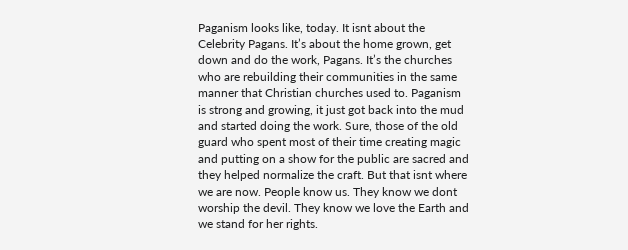Paganism looks like, today. It isnt about the Celebrity Pagans. It’s about the home grown, get down and do the work, Pagans. It’s the churches who are rebuilding their communities in the same manner that Christian churches used to. Paganism is strong and growing, it just got back into the mud and started doing the work. Sure, those of the old guard who spent most of their time creating magic and putting on a show for the public are sacred and they helped normalize the craft. But that isnt where we are now. People know us. They know we dont worship the devil. They know we love the Earth and we stand for her rights.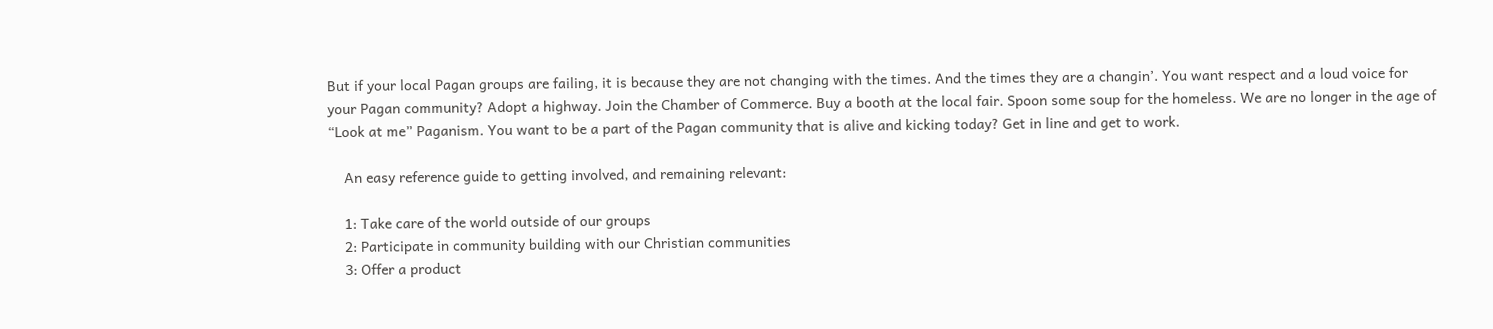But if your local Pagan groups are failing, it is because they are not changing with the times. And the times they are a changin’. You want respect and a loud voice for your Pagan community? Adopt a highway. Join the Chamber of Commerce. Buy a booth at the local fair. Spoon some soup for the homeless. We are no longer in the age of “Look at me” Paganism. You want to be a part of the Pagan community that is alive and kicking today? Get in line and get to work.

    An easy reference guide to getting involved, and remaining relevant:

    1: Take care of the world outside of our groups
    2: Participate in community building with our Christian communities
    3: Offer a product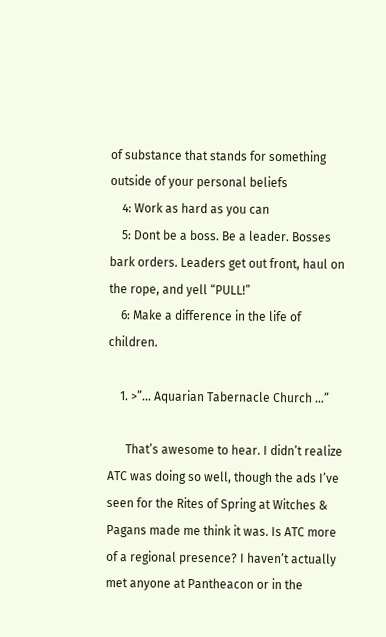of substance that stands for something outside of your personal beliefs
    4: Work as hard as you can
    5: Dont be a boss. Be a leader. Bosses bark orders. Leaders get out front, haul on the rope, and yell “PULL!”
    6: Make a difference in the life of children.

    1. >”… Aquarian Tabernacle Church …”

      That’s awesome to hear. I didn’t realize ATC was doing so well, though the ads I’ve seen for the Rites of Spring at Witches & Pagans made me think it was. Is ATC more of a regional presence? I haven’t actually met anyone at Pantheacon or in the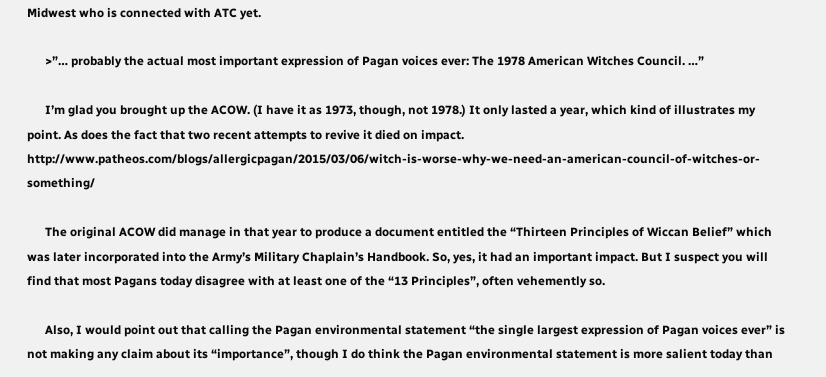Midwest who is connected with ATC yet.

      >”… probably the actual most important expression of Pagan voices ever: The 1978 American Witches Council. …”

      I’m glad you brought up the ACOW. (I have it as 1973, though, not 1978.) It only lasted a year, which kind of illustrates my point. As does the fact that two recent attempts to revive it died on impact. http://www.patheos.com/blogs/allergicpagan/2015/03/06/witch-is-worse-why-we-need-an-american-council-of-witches-or-something/

      The original ACOW did manage in that year to produce a document entitled the “Thirteen Principles of Wiccan Belief” which was later incorporated into the Army’s Military Chaplain’s Handbook. So, yes, it had an important impact. But I suspect you will find that most Pagans today disagree with at least one of the “13 Principles”, often vehemently so.

      Also, I would point out that calling the Pagan environmental statement “the single largest expression of Pagan voices ever” is not making any claim about its “importance”, though I do think the Pagan environmental statement is more salient today than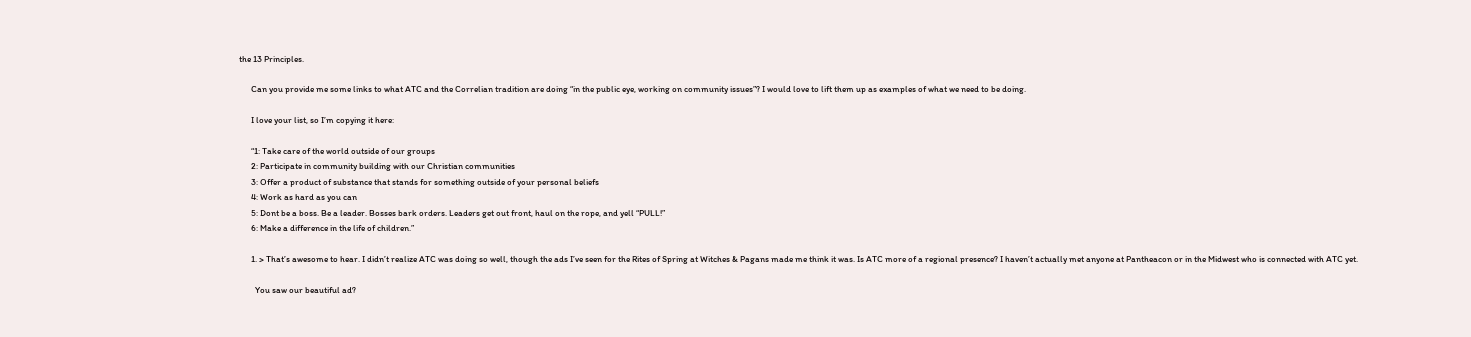the 13 Principles.

      Can you provide me some links to what ATC and the Correlian tradition are doing “in the public eye, working on community issues”? I would love to lift them up as examples of what we need to be doing.

      I love your list, so I’m copying it here:

      “1: Take care of the world outside of our groups
      2: Participate in community building with our Christian communities
      3: Offer a product of substance that stands for something outside of your personal beliefs
      4: Work as hard as you can
      5: Dont be a boss. Be a leader. Bosses bark orders. Leaders get out front, haul on the rope, and yell “PULL!”
      6: Make a difference in the life of children.”

      1. > That’s awesome to hear. I didn’t realize ATC was doing so well, though the ads I’ve seen for the Rites of Spring at Witches & Pagans made me think it was. Is ATC more of a regional presence? I haven’t actually met anyone at Pantheacon or in the Midwest who is connected with ATC yet.

        You saw our beautiful ad?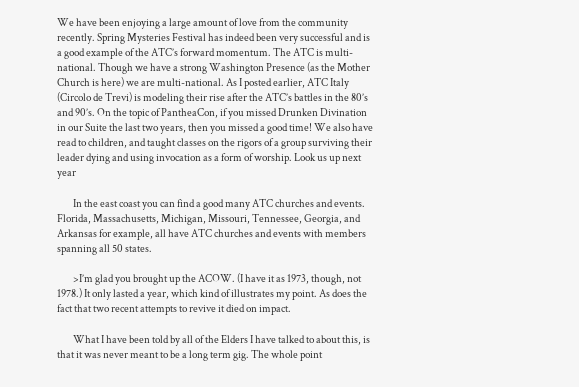We have been enjoying a large amount of love from the community recently. Spring Mysteries Festival has indeed been very successful and is a good example of the ATC’s forward momentum. The ATC is multi-national. Though we have a strong Washington Presence (as the Mother Church is here) we are multi-national. As I posted earlier, ATC Italy (Circolo de Trevi) is modeling their rise after the ATC’s battles in the 80’s and 90’s. On the topic of PantheaCon, if you missed Drunken Divination in our Suite the last two years, then you missed a good time! We also have read to children, and taught classes on the rigors of a group surviving their leader dying and using invocation as a form of worship. Look us up next year

        In the east coast you can find a good many ATC churches and events. Florida, Massachusetts, Michigan, Missouri, Tennessee, Georgia, and Arkansas for example, all have ATC churches and events with members spanning all 50 states.

        >I’m glad you brought up the ACOW. (I have it as 1973, though, not 1978.) It only lasted a year, which kind of illustrates my point. As does the fact that two recent attempts to revive it died on impact.

        What I have been told by all of the Elders I have talked to about this, is that it was never meant to be a long term gig. The whole point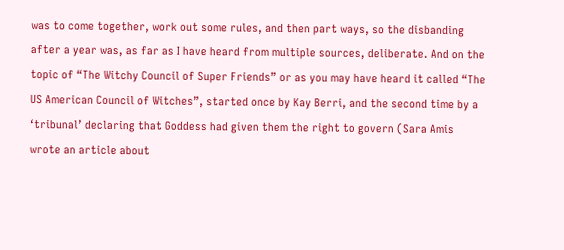was to come together, work out some rules, and then part ways, so the disbanding after a year was, as far as I have heard from multiple sources, deliberate. And on the topic of “The Witchy Council of Super Friends” or as you may have heard it called “The US American Council of Witches”, started once by Kay Berri, and the second time by a ‘tribunal’ declaring that Goddess had given them the right to govern (Sara Amis wrote an article about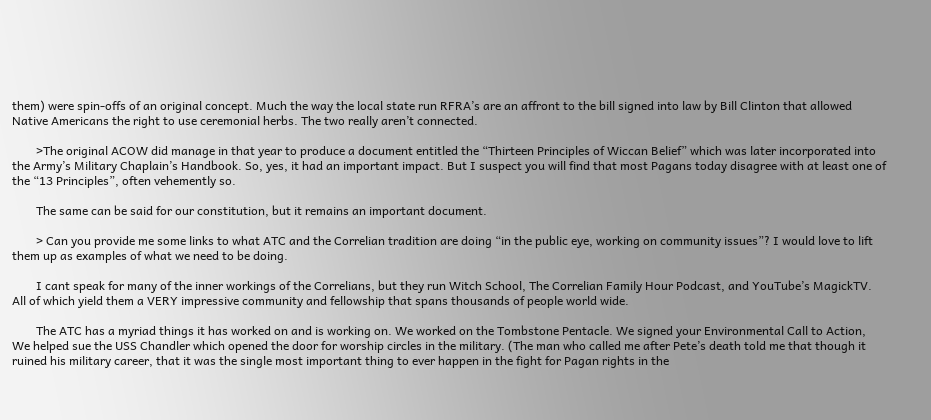them) were spin-offs of an original concept. Much the way the local state run RFRA’s are an affront to the bill signed into law by Bill Clinton that allowed Native Americans the right to use ceremonial herbs. The two really aren’t connected.

        >The original ACOW did manage in that year to produce a document entitled the “Thirteen Principles of Wiccan Belief” which was later incorporated into the Army’s Military Chaplain’s Handbook. So, yes, it had an important impact. But I suspect you will find that most Pagans today disagree with at least one of the “13 Principles”, often vehemently so.

        The same can be said for our constitution, but it remains an important document.

        > Can you provide me some links to what ATC and the Correlian tradition are doing “in the public eye, working on community issues”? I would love to lift them up as examples of what we need to be doing.

        I cant speak for many of the inner workings of the Correlians, but they run Witch School, The Correlian Family Hour Podcast, and YouTube’s MagickTV. All of which yield them a VERY impressive community and fellowship that spans thousands of people world wide.

        The ATC has a myriad things it has worked on and is working on. We worked on the Tombstone Pentacle. We signed your Environmental Call to Action, We helped sue the USS Chandler which opened the door for worship circles in the military. (The man who called me after Pete’s death told me that though it ruined his military career, that it was the single most important thing to ever happen in the fight for Pagan rights in the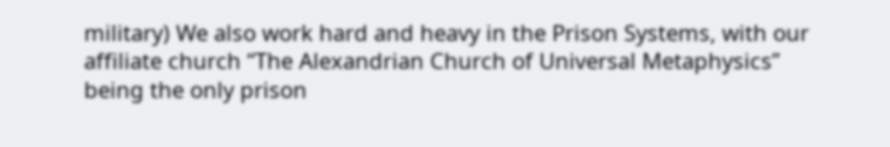military) We also work hard and heavy in the Prison Systems, with our affiliate church “The Alexandrian Church of Universal Metaphysics” being the only prison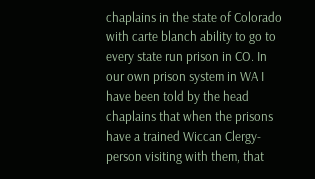chaplains in the state of Colorado with carte blanch ability to go to every state run prison in CO. In our own prison system in WA I have been told by the head chaplains that when the prisons have a trained Wiccan Clergy-person visiting with them, that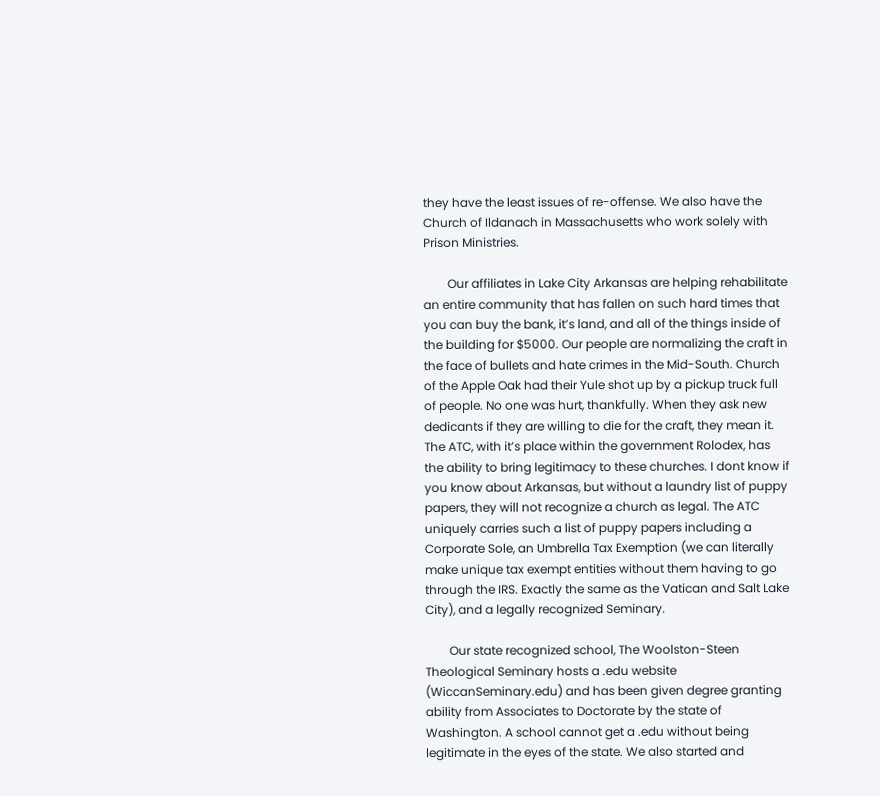they have the least issues of re-offense. We also have the Church of Ildanach in Massachusetts who work solely with Prison Ministries.

        Our affiliates in Lake City Arkansas are helping rehabilitate an entire community that has fallen on such hard times that you can buy the bank, it’s land, and all of the things inside of the building for $5000. Our people are normalizing the craft in the face of bullets and hate crimes in the Mid-South. Church of the Apple Oak had their Yule shot up by a pickup truck full of people. No one was hurt, thankfully. When they ask new dedicants if they are willing to die for the craft, they mean it. The ATC, with it’s place within the government Rolodex, has the ability to bring legitimacy to these churches. I dont know if you know about Arkansas, but without a laundry list of puppy papers, they will not recognize a church as legal. The ATC uniquely carries such a list of puppy papers including a Corporate Sole, an Umbrella Tax Exemption (we can literally make unique tax exempt entities without them having to go through the IRS. Exactly the same as the Vatican and Salt Lake City), and a legally recognized Seminary.

        Our state recognized school, The Woolston-Steen Theological Seminary hosts a .edu website (WiccanSeminary.edu) and has been given degree granting ability from Associates to Doctorate by the state of Washington. A school cannot get a .edu without being legitimate in the eyes of the state. We also started and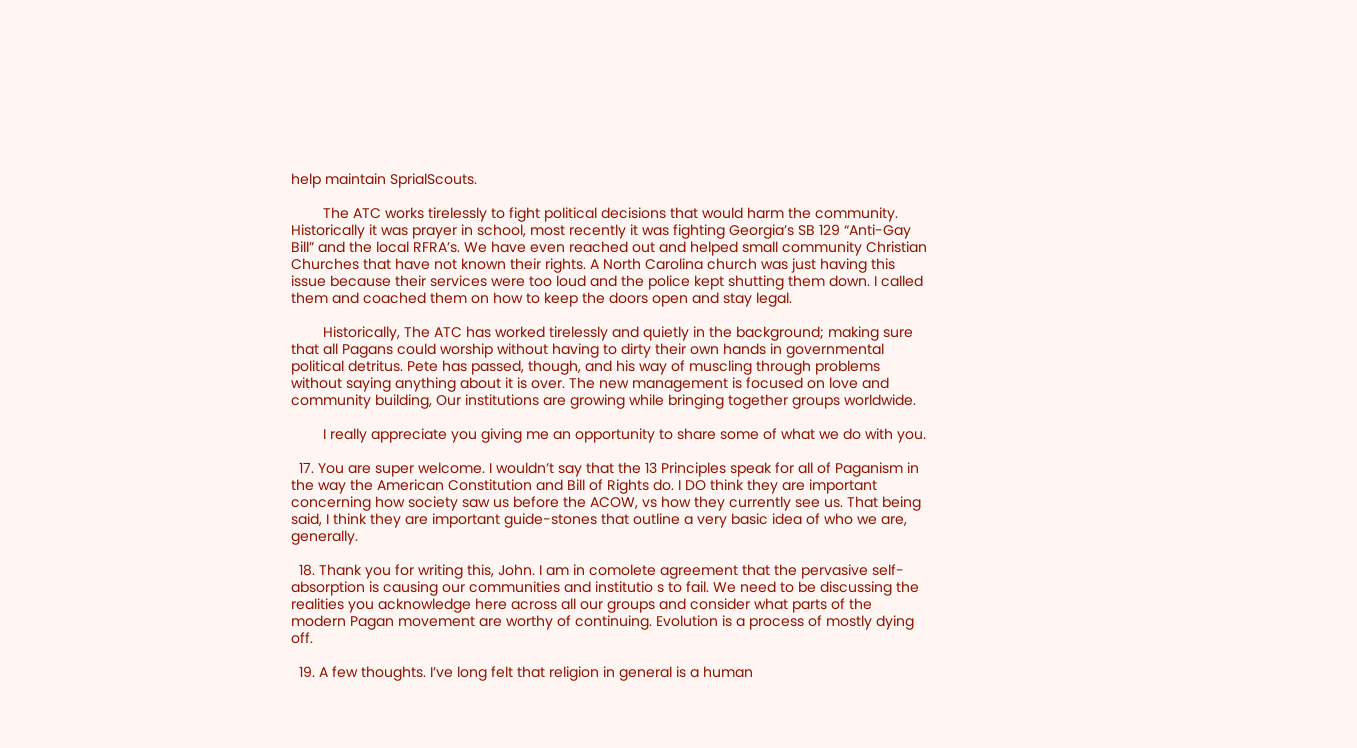help maintain SprialScouts.

        The ATC works tirelessly to fight political decisions that would harm the community. Historically it was prayer in school, most recently it was fighting Georgia’s SB 129 “Anti-Gay Bill” and the local RFRA’s. We have even reached out and helped small community Christian Churches that have not known their rights. A North Carolina church was just having this issue because their services were too loud and the police kept shutting them down. I called them and coached them on how to keep the doors open and stay legal.

        Historically, The ATC has worked tirelessly and quietly in the background; making sure that all Pagans could worship without having to dirty their own hands in governmental political detritus. Pete has passed, though, and his way of muscling through problems without saying anything about it is over. The new management is focused on love and community building, Our institutions are growing while bringing together groups worldwide.

        I really appreciate you giving me an opportunity to share some of what we do with you.

  17. You are super welcome. I wouldn’t say that the 13 Principles speak for all of Paganism in the way the American Constitution and Bill of Rights do. I DO think they are important concerning how society saw us before the ACOW, vs how they currently see us. That being said, I think they are important guide-stones that outline a very basic idea of who we are, generally.

  18. Thank you for writing this, John. I am in comolete agreement that the pervasive self-absorption is causing our communities and institutio s to fail. We need to be discussing the realities you acknowledge here across all our groups and consider what parts of the modern Pagan movement are worthy of continuing. Evolution is a process of mostly dying off.

  19. A few thoughts. I’ve long felt that religion in general is a human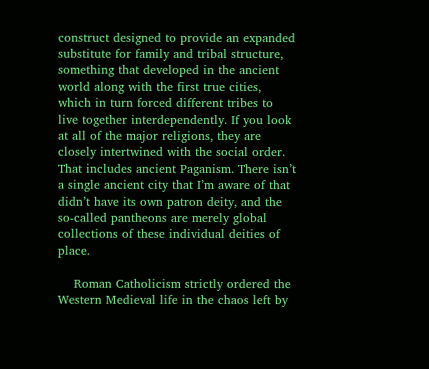construct designed to provide an expanded substitute for family and tribal structure, something that developed in the ancient world along with the first true cities, which in turn forced different tribes to live together interdependently. If you look at all of the major religions, they are closely intertwined with the social order. That includes ancient Paganism. There isn’t a single ancient city that I’m aware of that didn’t have its own patron deity, and the so-called pantheons are merely global collections of these individual deities of place.

    Roman Catholicism strictly ordered the Western Medieval life in the chaos left by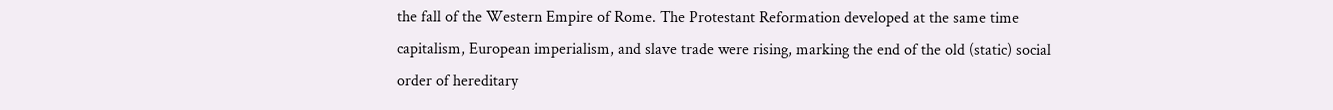the fall of the Western Empire of Rome. The Protestant Reformation developed at the same time capitalism, European imperialism, and slave trade were rising, marking the end of the old (static) social order of hereditary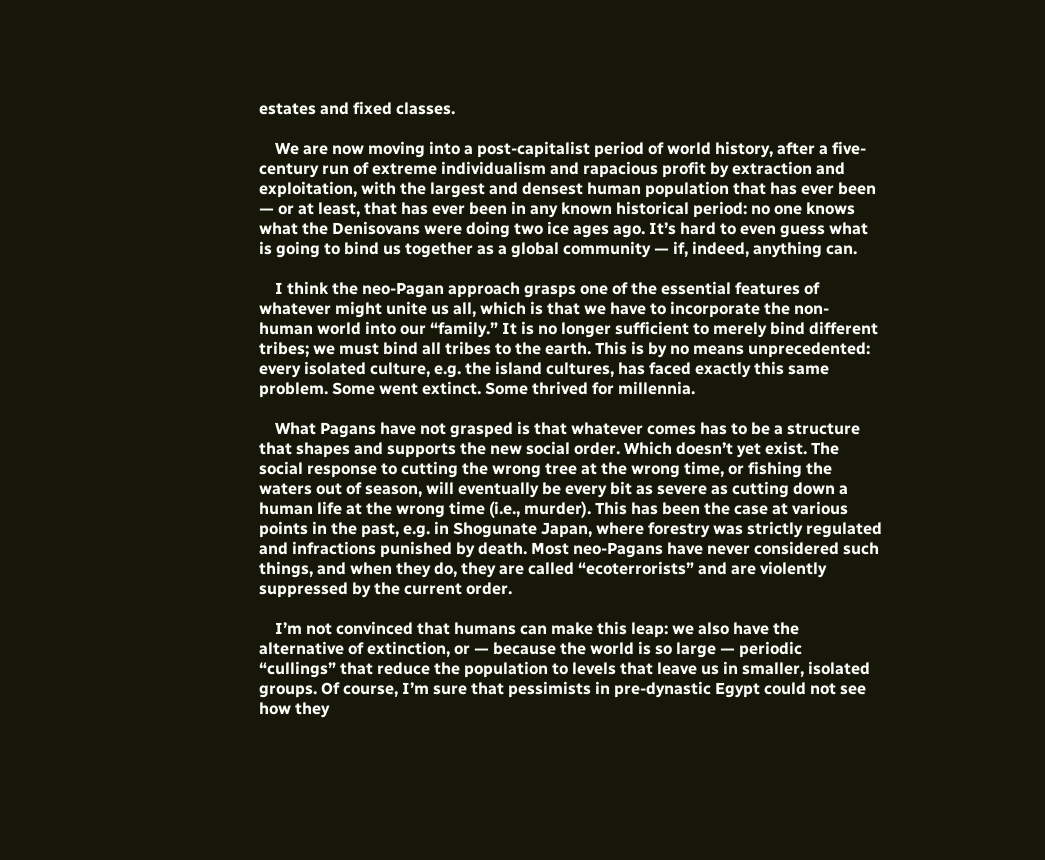estates and fixed classes.

    We are now moving into a post-capitalist period of world history, after a five-century run of extreme individualism and rapacious profit by extraction and exploitation, with the largest and densest human population that has ever been — or at least, that has ever been in any known historical period: no one knows what the Denisovans were doing two ice ages ago. It’s hard to even guess what is going to bind us together as a global community — if, indeed, anything can.

    I think the neo-Pagan approach grasps one of the essential features of whatever might unite us all, which is that we have to incorporate the non-human world into our “family.” It is no longer sufficient to merely bind different tribes; we must bind all tribes to the earth. This is by no means unprecedented: every isolated culture, e.g. the island cultures, has faced exactly this same problem. Some went extinct. Some thrived for millennia.

    What Pagans have not grasped is that whatever comes has to be a structure that shapes and supports the new social order. Which doesn’t yet exist. The social response to cutting the wrong tree at the wrong time, or fishing the waters out of season, will eventually be every bit as severe as cutting down a human life at the wrong time (i.e., murder). This has been the case at various points in the past, e.g. in Shogunate Japan, where forestry was strictly regulated and infractions punished by death. Most neo-Pagans have never considered such things, and when they do, they are called “ecoterrorists” and are violently suppressed by the current order.

    I’m not convinced that humans can make this leap: we also have the alternative of extinction, or — because the world is so large — periodic “cullings” that reduce the population to levels that leave us in smaller, isolated groups. Of course, I’m sure that pessimists in pre-dynastic Egypt could not see how they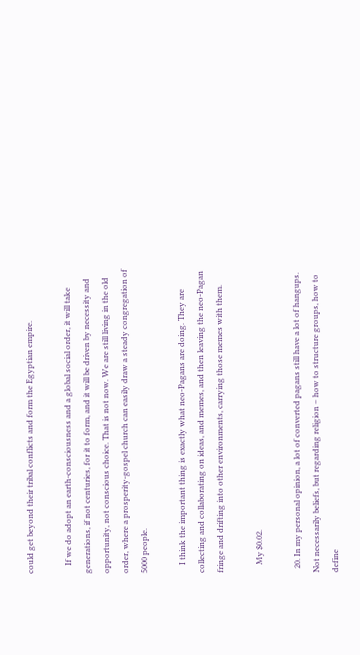could get beyond their tribal conflicts and form the Egyptian empire.

    If we do adopt an earth-consciousness and a global social order, it will take generations, if not centuries, for it to form, and it will be driven by necessity and opportunity, not conscious choice. That is not now. We are still living in the old order, where a prosperity-gospel church can easily draw a steady congregation of 5000 people.

    I think the important thing is exactly what neo-Pagans are doing. They are collecting and collaborating on ideas, and memes, and then leaving the neo-Pagan fringe and drifting into other environments, carrying those memes with them.

    My $0.02.

  20. In my personal opinion, a lot of converted pagans still have a lot of hangups. Not necessarily beliefs, but regarding religion – how to structure groups, how to define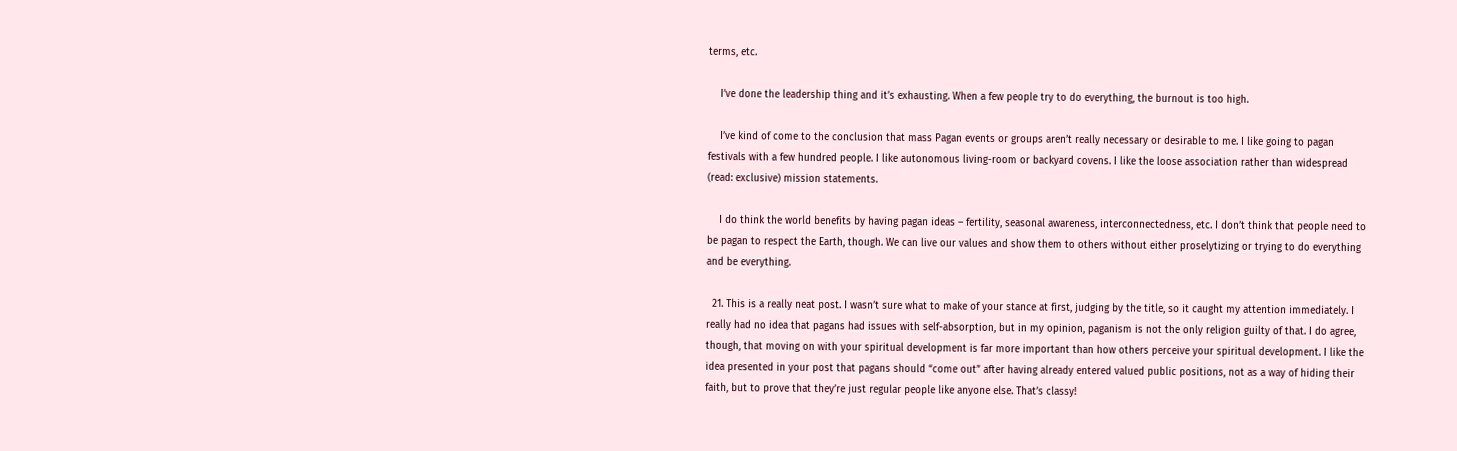terms, etc.

    I’ve done the leadership thing and it’s exhausting. When a few people try to do everything, the burnout is too high.

    I’ve kind of come to the conclusion that mass Pagan events or groups aren’t really necessary or desirable to me. I like going to pagan festivals with a few hundred people. I like autonomous living-room or backyard covens. I like the loose association rather than widespread (read: exclusive) mission statements.

    I do think the world benefits by having pagan ideas – fertility, seasonal awareness, interconnectedness, etc. I don’t think that people need to be pagan to respect the Earth, though. We can live our values and show them to others without either proselytizing or trying to do everything and be everything.

  21. This is a really neat post. I wasn’t sure what to make of your stance at first, judging by the title, so it caught my attention immediately. I really had no idea that pagans had issues with self-absorption, but in my opinion, paganism is not the only religion guilty of that. I do agree, though, that moving on with your spiritual development is far more important than how others perceive your spiritual development. I like the idea presented in your post that pagans should “come out” after having already entered valued public positions, not as a way of hiding their faith, but to prove that they’re just regular people like anyone else. That’s classy!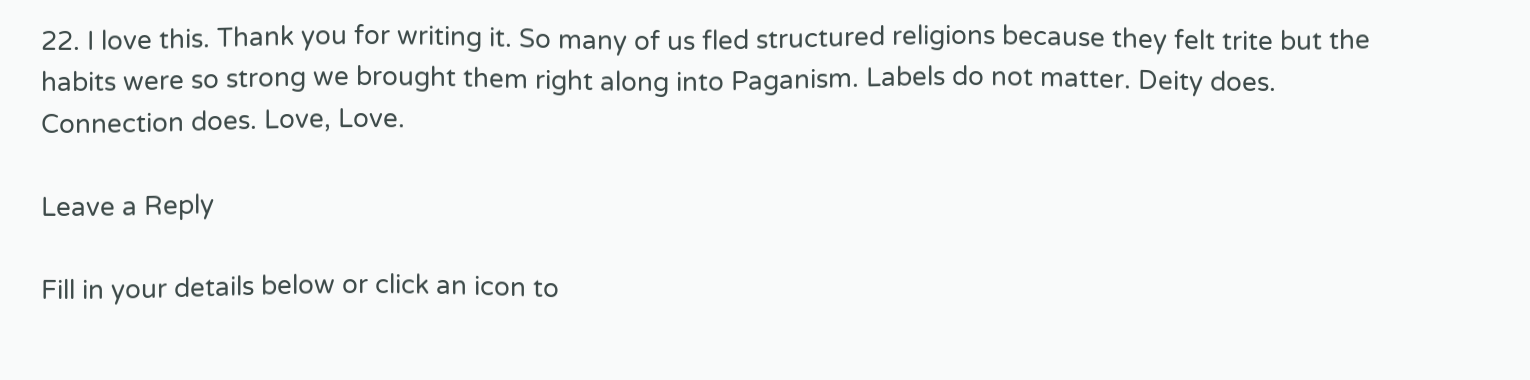22. I love this. Thank you for writing it. So many of us fled structured religions because they felt trite but the habits were so strong we brought them right along into Paganism. Labels do not matter. Deity does. Connection does. Love, Love.

Leave a Reply

Fill in your details below or click an icon to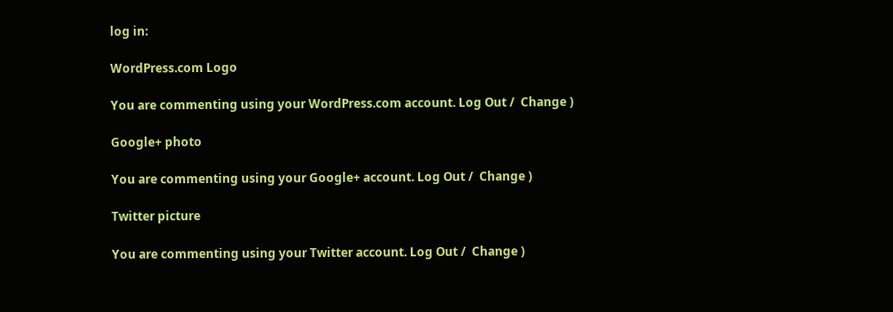log in:

WordPress.com Logo

You are commenting using your WordPress.com account. Log Out /  Change )

Google+ photo

You are commenting using your Google+ account. Log Out /  Change )

Twitter picture

You are commenting using your Twitter account. Log Out /  Change )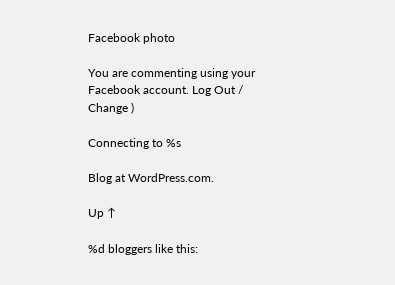Facebook photo

You are commenting using your Facebook account. Log Out /  Change )

Connecting to %s

Blog at WordPress.com.

Up ↑

%d bloggers like this: